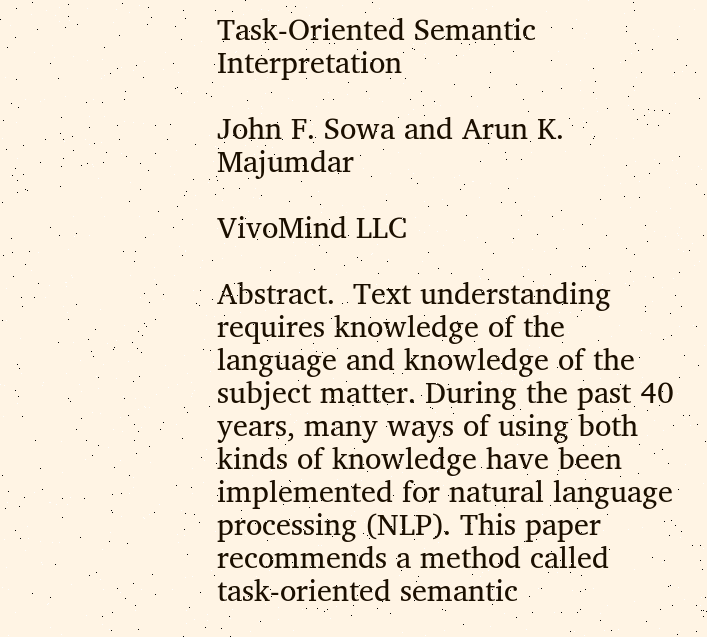Task-Oriented Semantic Interpretation

John F. Sowa and Arun K. Majumdar

VivoMind LLC

Abstract.  Text understanding requires knowledge of the language and knowledge of the subject matter. During the past 40 years, many ways of using both kinds of knowledge have been implemented for natural language processing (NLP). This paper recommends a method called task-oriented semantic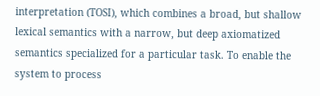interpretation (TOSI), which combines a broad, but shallow lexical semantics with a narrow, but deep axiomatized semantics specialized for a particular task. To enable the system to process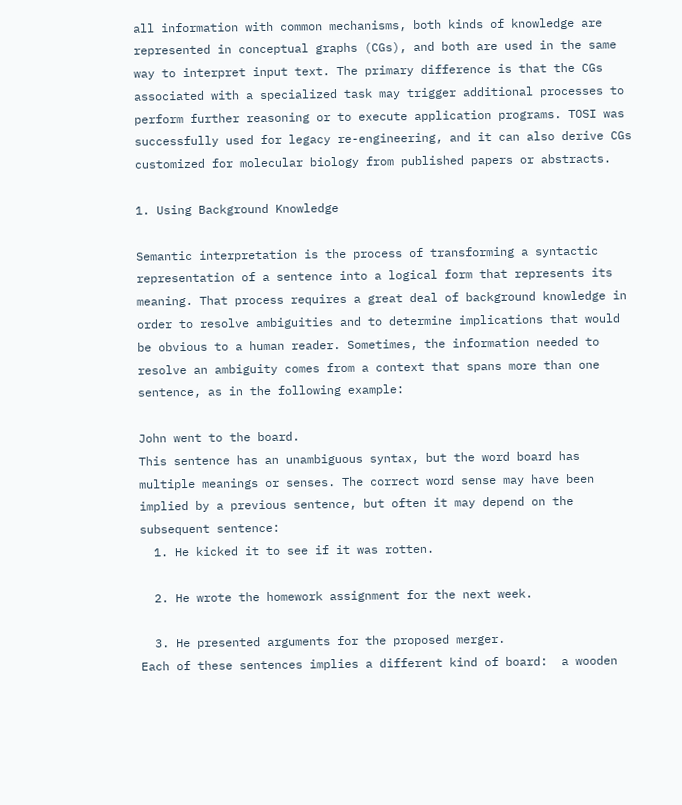all information with common mechanisms, both kinds of knowledge are represented in conceptual graphs (CGs), and both are used in the same way to interpret input text. The primary difference is that the CGs associated with a specialized task may trigger additional processes to perform further reasoning or to execute application programs. TOSI was successfully used for legacy re-engineering, and it can also derive CGs customized for molecular biology from published papers or abstracts.

1. Using Background Knowledge

Semantic interpretation is the process of transforming a syntactic representation of a sentence into a logical form that represents its meaning. That process requires a great deal of background knowledge in order to resolve ambiguities and to determine implications that would be obvious to a human reader. Sometimes, the information needed to resolve an ambiguity comes from a context that spans more than one sentence, as in the following example:

John went to the board.
This sentence has an unambiguous syntax, but the word board has multiple meanings or senses. The correct word sense may have been implied by a previous sentence, but often it may depend on the subsequent sentence:
  1. He kicked it to see if it was rotten.

  2. He wrote the homework assignment for the next week.

  3. He presented arguments for the proposed merger.
Each of these sentences implies a different kind of board:  a wooden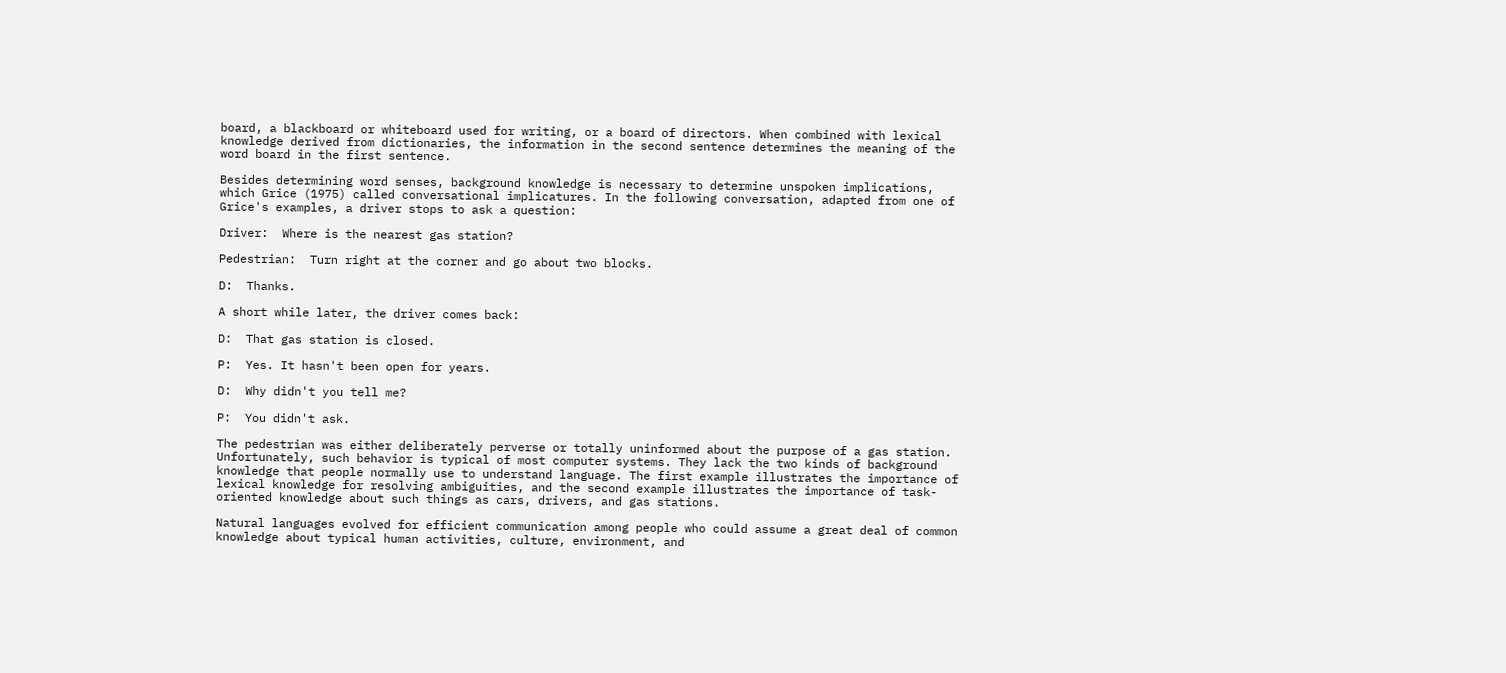board, a blackboard or whiteboard used for writing, or a board of directors. When combined with lexical knowledge derived from dictionaries, the information in the second sentence determines the meaning of the word board in the first sentence.

Besides determining word senses, background knowledge is necessary to determine unspoken implications, which Grice (1975) called conversational implicatures. In the following conversation, adapted from one of Grice's examples, a driver stops to ask a question:

Driver:  Where is the nearest gas station?

Pedestrian:  Turn right at the corner and go about two blocks.

D:  Thanks.

A short while later, the driver comes back:

D:  That gas station is closed.

P:  Yes. It hasn't been open for years.

D:  Why didn't you tell me?

P:  You didn't ask.

The pedestrian was either deliberately perverse or totally uninformed about the purpose of a gas station. Unfortunately, such behavior is typical of most computer systems. They lack the two kinds of background knowledge that people normally use to understand language. The first example illustrates the importance of lexical knowledge for resolving ambiguities, and the second example illustrates the importance of task-oriented knowledge about such things as cars, drivers, and gas stations.

Natural languages evolved for efficient communication among people who could assume a great deal of common knowledge about typical human activities, culture, environment, and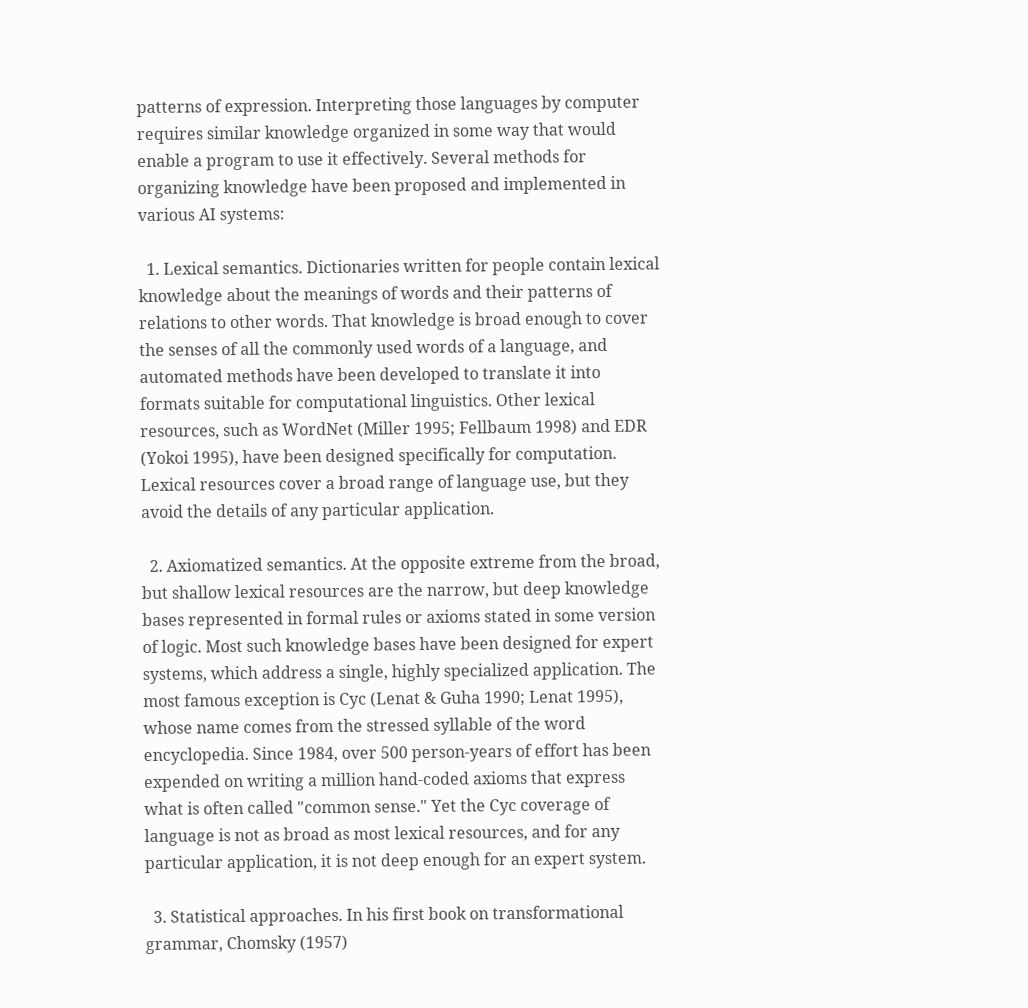patterns of expression. Interpreting those languages by computer requires similar knowledge organized in some way that would enable a program to use it effectively. Several methods for organizing knowledge have been proposed and implemented in various AI systems:

  1. Lexical semantics. Dictionaries written for people contain lexical knowledge about the meanings of words and their patterns of relations to other words. That knowledge is broad enough to cover the senses of all the commonly used words of a language, and automated methods have been developed to translate it into formats suitable for computational linguistics. Other lexical resources, such as WordNet (Miller 1995; Fellbaum 1998) and EDR (Yokoi 1995), have been designed specifically for computation. Lexical resources cover a broad range of language use, but they avoid the details of any particular application.

  2. Axiomatized semantics. At the opposite extreme from the broad, but shallow lexical resources are the narrow, but deep knowledge bases represented in formal rules or axioms stated in some version of logic. Most such knowledge bases have been designed for expert systems, which address a single, highly specialized application. The most famous exception is Cyc (Lenat & Guha 1990; Lenat 1995), whose name comes from the stressed syllable of the word encyclopedia. Since 1984, over 500 person-years of effort has been expended on writing a million hand-coded axioms that express what is often called "common sense." Yet the Cyc coverage of language is not as broad as most lexical resources, and for any particular application, it is not deep enough for an expert system.

  3. Statistical approaches. In his first book on transformational grammar, Chomsky (1957)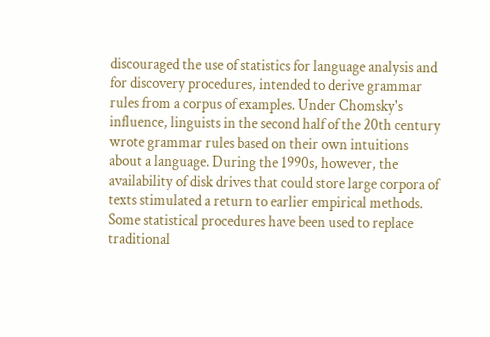discouraged the use of statistics for language analysis and for discovery procedures, intended to derive grammar rules from a corpus of examples. Under Chomsky's influence, linguists in the second half of the 20th century wrote grammar rules based on their own intuitions about a language. During the 1990s, however, the availability of disk drives that could store large corpora of texts stimulated a return to earlier empirical methods. Some statistical procedures have been used to replace traditional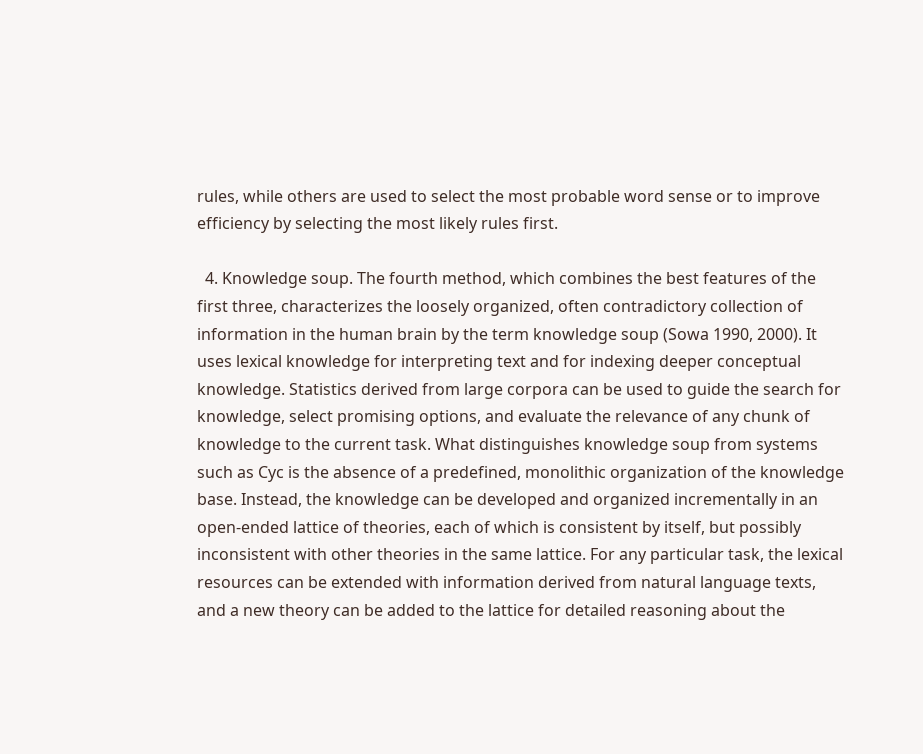rules, while others are used to select the most probable word sense or to improve efficiency by selecting the most likely rules first.

  4. Knowledge soup. The fourth method, which combines the best features of the first three, characterizes the loosely organized, often contradictory collection of information in the human brain by the term knowledge soup (Sowa 1990, 2000). It uses lexical knowledge for interpreting text and for indexing deeper conceptual knowledge. Statistics derived from large corpora can be used to guide the search for knowledge, select promising options, and evaluate the relevance of any chunk of knowledge to the current task. What distinguishes knowledge soup from systems such as Cyc is the absence of a predefined, monolithic organization of the knowledge base. Instead, the knowledge can be developed and organized incrementally in an open-ended lattice of theories, each of which is consistent by itself, but possibly inconsistent with other theories in the same lattice. For any particular task, the lexical resources can be extended with information derived from natural language texts, and a new theory can be added to the lattice for detailed reasoning about the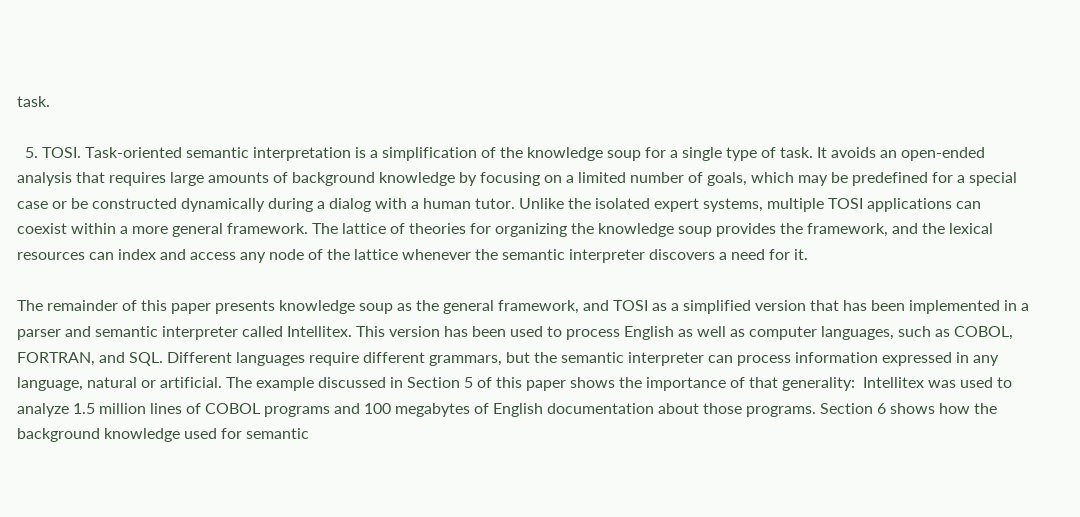task.

  5. TOSI. Task-oriented semantic interpretation is a simplification of the knowledge soup for a single type of task. It avoids an open-ended analysis that requires large amounts of background knowledge by focusing on a limited number of goals, which may be predefined for a special case or be constructed dynamically during a dialog with a human tutor. Unlike the isolated expert systems, multiple TOSI applications can coexist within a more general framework. The lattice of theories for organizing the knowledge soup provides the framework, and the lexical resources can index and access any node of the lattice whenever the semantic interpreter discovers a need for it.

The remainder of this paper presents knowledge soup as the general framework, and TOSI as a simplified version that has been implemented in a parser and semantic interpreter called Intellitex. This version has been used to process English as well as computer languages, such as COBOL, FORTRAN, and SQL. Different languages require different grammars, but the semantic interpreter can process information expressed in any language, natural or artificial. The example discussed in Section 5 of this paper shows the importance of that generality:  Intellitex was used to analyze 1.5 million lines of COBOL programs and 100 megabytes of English documentation about those programs. Section 6 shows how the background knowledge used for semantic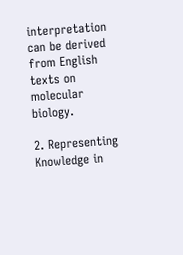interpretation can be derived from English texts on molecular biology.

2. Representing Knowledge in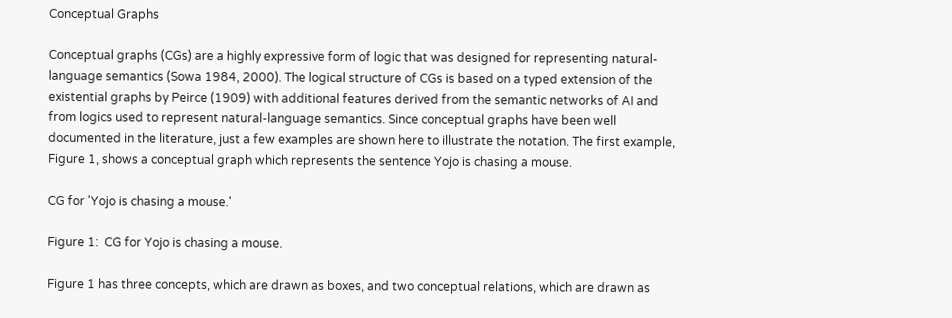Conceptual Graphs

Conceptual graphs (CGs) are a highly expressive form of logic that was designed for representing natural-language semantics (Sowa 1984, 2000). The logical structure of CGs is based on a typed extension of the existential graphs by Peirce (1909) with additional features derived from the semantic networks of AI and from logics used to represent natural-language semantics. Since conceptual graphs have been well documented in the literature, just a few examples are shown here to illustrate the notation. The first example, Figure 1, shows a conceptual graph which represents the sentence Yojo is chasing a mouse.

CG for 'Yojo is chasing a mouse.'

Figure 1:  CG for Yojo is chasing a mouse.

Figure 1 has three concepts, which are drawn as boxes, and two conceptual relations, which are drawn as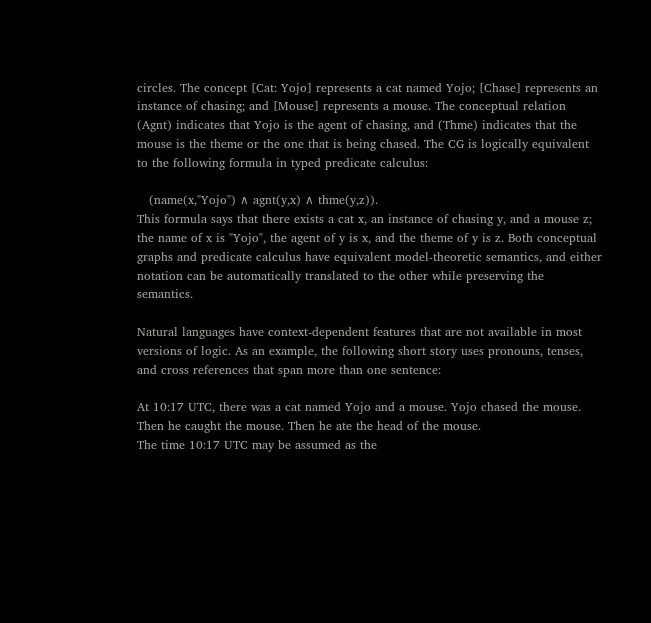circles. The concept [Cat: Yojo] represents a cat named Yojo; [Chase] represents an instance of chasing; and [Mouse] represents a mouse. The conceptual relation (Agnt) indicates that Yojo is the agent of chasing, and (Thme) indicates that the mouse is the theme or the one that is being chased. The CG is logically equivalent to the following formula in typed predicate calculus:

   (name(x,"Yojo") ∧ agnt(y,x) ∧ thme(y,z)).
This formula says that there exists a cat x, an instance of chasing y, and a mouse z; the name of x is "Yojo", the agent of y is x, and the theme of y is z. Both conceptual graphs and predicate calculus have equivalent model-theoretic semantics, and either notation can be automatically translated to the other while preserving the semantics.

Natural languages have context-dependent features that are not available in most versions of logic. As an example, the following short story uses pronouns, tenses, and cross references that span more than one sentence:

At 10:17 UTC, there was a cat named Yojo and a mouse. Yojo chased the mouse. Then he caught the mouse. Then he ate the head of the mouse.
The time 10:17 UTC may be assumed as the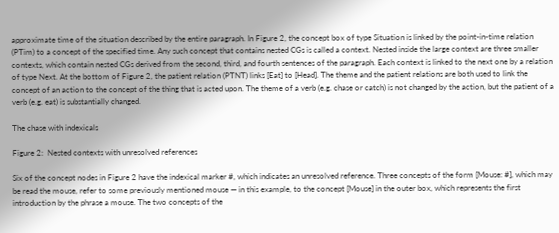approximate time of the situation described by the entire paragraph. In Figure 2, the concept box of type Situation is linked by the point-in-time relation (PTim) to a concept of the specified time. Any such concept that contains nested CGs is called a context. Nested inside the large context are three smaller contexts, which contain nested CGs derived from the second, third, and fourth sentences of the paragraph. Each context is linked to the next one by a relation of type Next. At the bottom of Figure 2, the patient relation (PTNT) links [Eat] to [Head]. The theme and the patient relations are both used to link the concept of an action to the concept of the thing that is acted upon. The theme of a verb (e.g. chase or catch) is not changed by the action, but the patient of a verb (e.g. eat) is substantially changed.

The chase with indexicals

Figure 2:  Nested contexts with unresolved references

Six of the concept nodes in Figure 2 have the indexical marker #, which indicates an unresolved reference. Three concepts of the form [Mouse: #], which may be read the mouse, refer to some previously mentioned mouse — in this example, to the concept [Mouse] in the outer box, which represents the first introduction by the phrase a mouse. The two concepts of the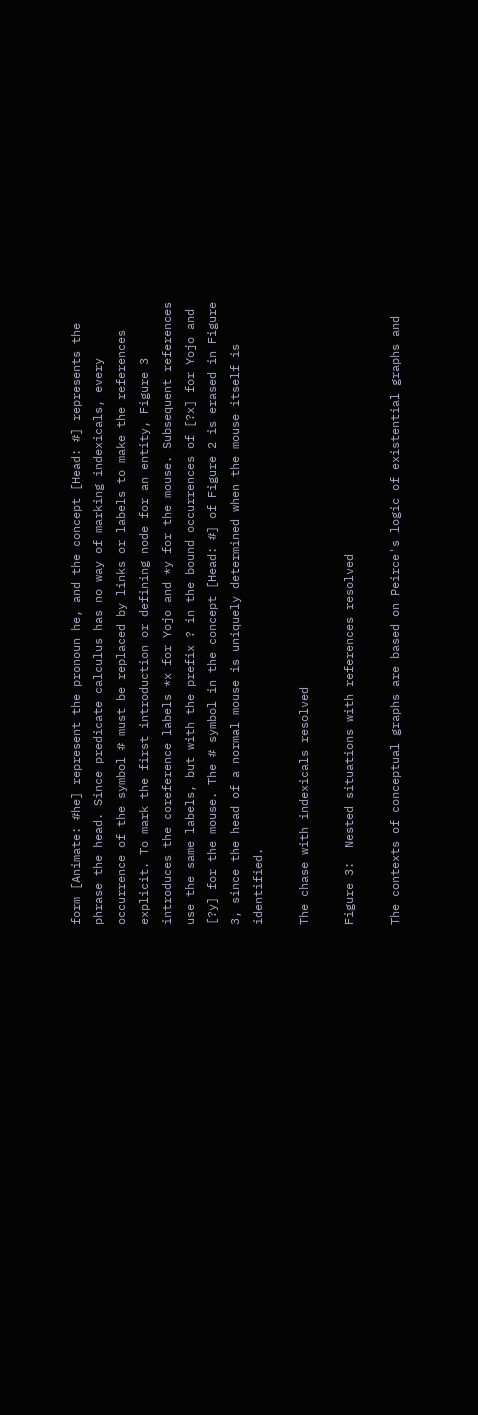form [Animate: #he] represent the pronoun he, and the concept [Head: #] represents the phrase the head. Since predicate calculus has no way of marking indexicals, every occurrence of the symbol # must be replaced by links or labels to make the references explicit. To mark the first introduction or defining node for an entity, Figure 3 introduces the coreference labels *x for Yojo and *y for the mouse. Subsequent references use the same labels, but with the prefix ? in the bound occurrences of [?x] for Yojo and [?y] for the mouse. The # symbol in the concept [Head: #] of Figure 2 is erased in Figure 3, since the head of a normal mouse is uniquely determined when the mouse itself is identified.

The chase with indexicals resolved

Figure 3:  Nested situations with references resolved

The contexts of conceptual graphs are based on Peirce's logic of existential graphs and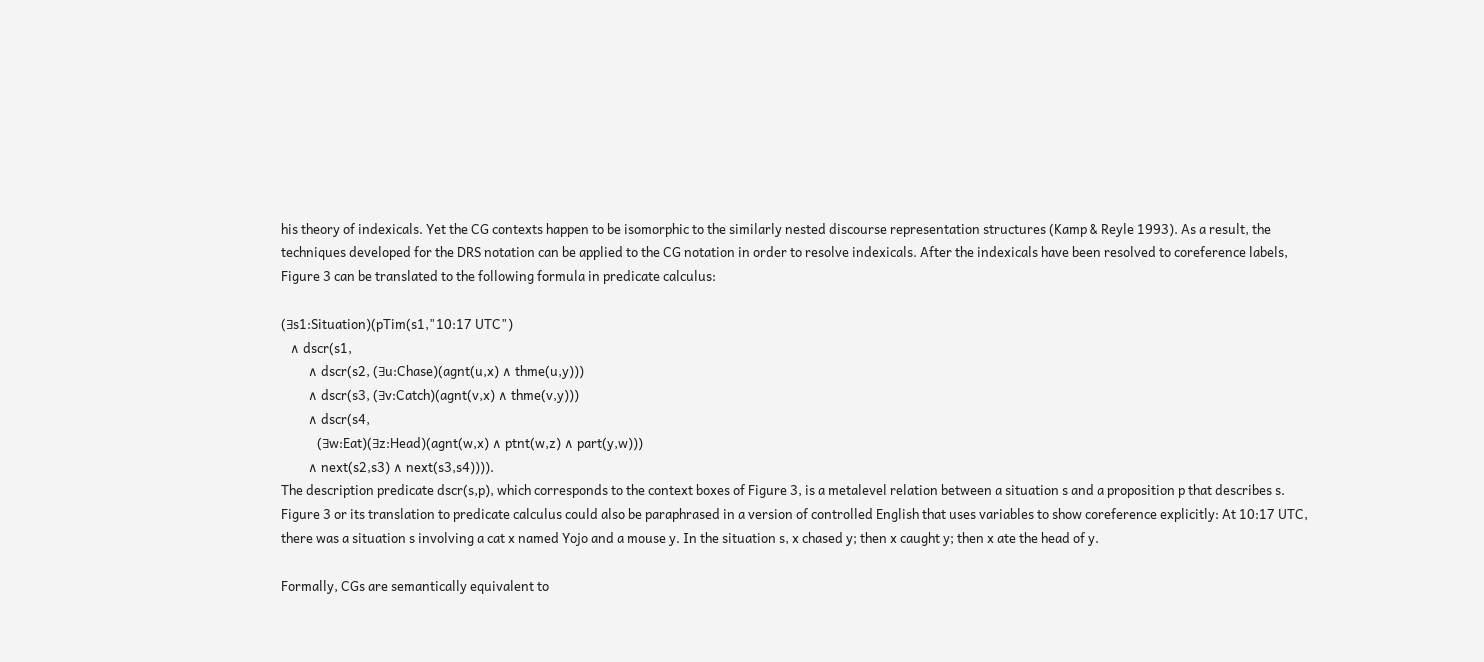his theory of indexicals. Yet the CG contexts happen to be isomorphic to the similarly nested discourse representation structures (Kamp & Reyle 1993). As a result, the techniques developed for the DRS notation can be applied to the CG notation in order to resolve indexicals. After the indexicals have been resolved to coreference labels, Figure 3 can be translated to the following formula in predicate calculus:

(∃s1:Situation)(pTim(s1,"10:17 UTC")
   ∧ dscr(s1,
         ∧ dscr(s2, (∃u:Chase)(agnt(u,x) ∧ thme(u,y)))
         ∧ dscr(s3, (∃v:Catch)(agnt(v,x) ∧ thme(v,y)))
         ∧ dscr(s4,
            (∃w:Eat)(∃z:Head)(agnt(w,x) ∧ ptnt(w,z) ∧ part(y,w)))
         ∧ next(s2,s3) ∧ next(s3,s4)))).
The description predicate dscr(s,p), which corresponds to the context boxes of Figure 3, is a metalevel relation between a situation s and a proposition p that describes s. Figure 3 or its translation to predicate calculus could also be paraphrased in a version of controlled English that uses variables to show coreference explicitly: At 10:17 UTC, there was a situation s involving a cat x named Yojo and a mouse y. In the situation s, x chased y; then x caught y; then x ate the head of y.

Formally, CGs are semantically equivalent to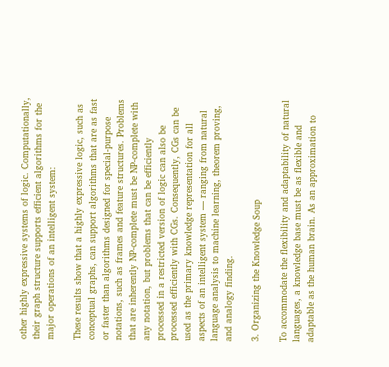other highly expressive systems of logic. Computationally, their graph structure supports efficient algorithms for the major operations of an intelligent system:

These results show that a highly expressive logic, such as conceptual graphs, can support algorithms that are as fast or faster than algorithms designed for special-purpose notations, such as frames and feature structures. Problems that are inherently NP-complete must be NP-complete with any notation, but problems that can be efficiently processed in a restricted version of logic can also be processed efficiently with CGs. Consequently, CGs can be used as the primary knowledge representation for all aspects of an intelligent system — ranging from natural language analysis to machine learning, theorem proving, and analogy finding.

3. Organizing the Knowledge Soup

To accommodate the flexibility and adaptability of natural languages, a knowledge base must be as flexible and adaptable as the human brain. As an approximation to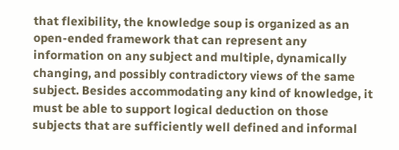that flexibility, the knowledge soup is organized as an open-ended framework that can represent any information on any subject and multiple, dynamically changing, and possibly contradictory views of the same subject. Besides accommodating any kind of knowledge, it must be able to support logical deduction on those subjects that are sufficiently well defined and informal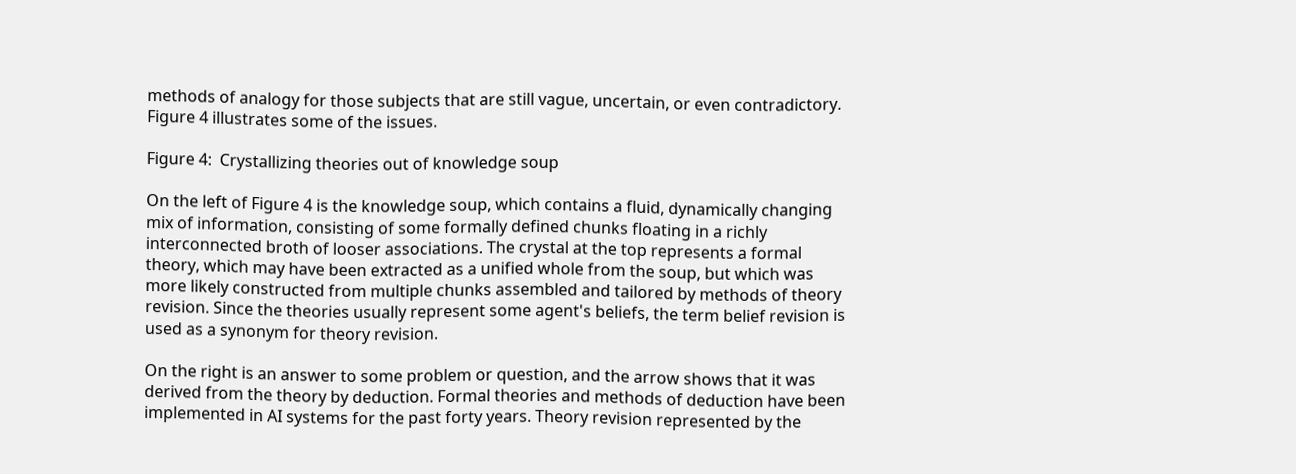methods of analogy for those subjects that are still vague, uncertain, or even contradictory. Figure 4 illustrates some of the issues.

Figure 4:  Crystallizing theories out of knowledge soup

On the left of Figure 4 is the knowledge soup, which contains a fluid, dynamically changing mix of information, consisting of some formally defined chunks floating in a richly interconnected broth of looser associations. The crystal at the top represents a formal theory, which may have been extracted as a unified whole from the soup, but which was more likely constructed from multiple chunks assembled and tailored by methods of theory revision. Since the theories usually represent some agent's beliefs, the term belief revision is used as a synonym for theory revision.

On the right is an answer to some problem or question, and the arrow shows that it was derived from the theory by deduction. Formal theories and methods of deduction have been implemented in AI systems for the past forty years. Theory revision represented by the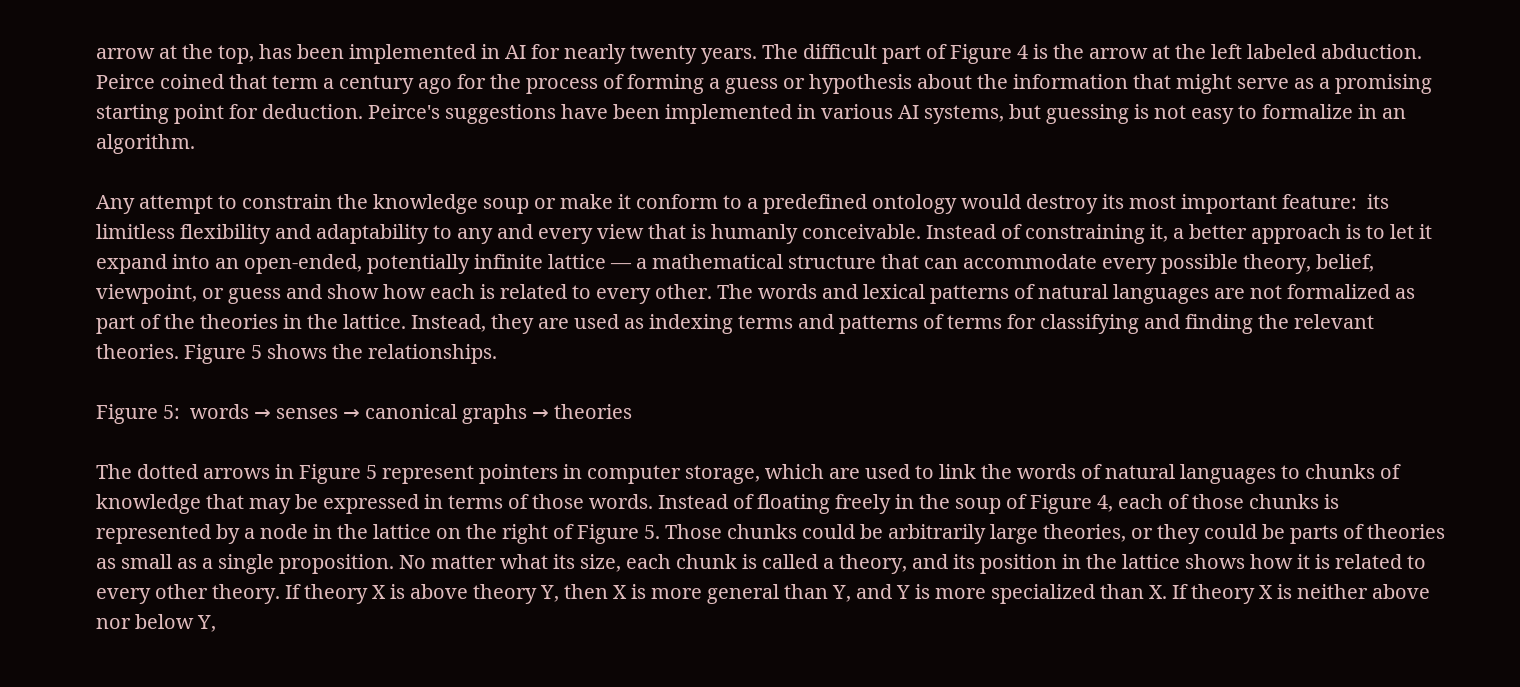arrow at the top, has been implemented in AI for nearly twenty years. The difficult part of Figure 4 is the arrow at the left labeled abduction. Peirce coined that term a century ago for the process of forming a guess or hypothesis about the information that might serve as a promising starting point for deduction. Peirce's suggestions have been implemented in various AI systems, but guessing is not easy to formalize in an algorithm.

Any attempt to constrain the knowledge soup or make it conform to a predefined ontology would destroy its most important feature:  its limitless flexibility and adaptability to any and every view that is humanly conceivable. Instead of constraining it, a better approach is to let it expand into an open-ended, potentially infinite lattice — a mathematical structure that can accommodate every possible theory, belief, viewpoint, or guess and show how each is related to every other. The words and lexical patterns of natural languages are not formalized as part of the theories in the lattice. Instead, they are used as indexing terms and patterns of terms for classifying and finding the relevant theories. Figure 5 shows the relationships.

Figure 5:  words → senses → canonical graphs → theories

The dotted arrows in Figure 5 represent pointers in computer storage, which are used to link the words of natural languages to chunks of knowledge that may be expressed in terms of those words. Instead of floating freely in the soup of Figure 4, each of those chunks is represented by a node in the lattice on the right of Figure 5. Those chunks could be arbitrarily large theories, or they could be parts of theories as small as a single proposition. No matter what its size, each chunk is called a theory, and its position in the lattice shows how it is related to every other theory. If theory X is above theory Y, then X is more general than Y, and Y is more specialized than X. If theory X is neither above nor below Y,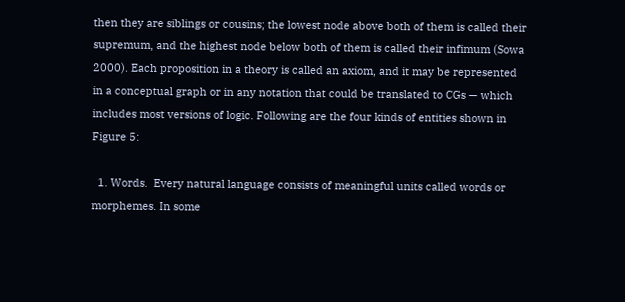then they are siblings or cousins; the lowest node above both of them is called their supremum, and the highest node below both of them is called their infimum (Sowa 2000). Each proposition in a theory is called an axiom, and it may be represented in a conceptual graph or in any notation that could be translated to CGs — which includes most versions of logic. Following are the four kinds of entities shown in Figure 5:

  1. Words.  Every natural language consists of meaningful units called words or morphemes. In some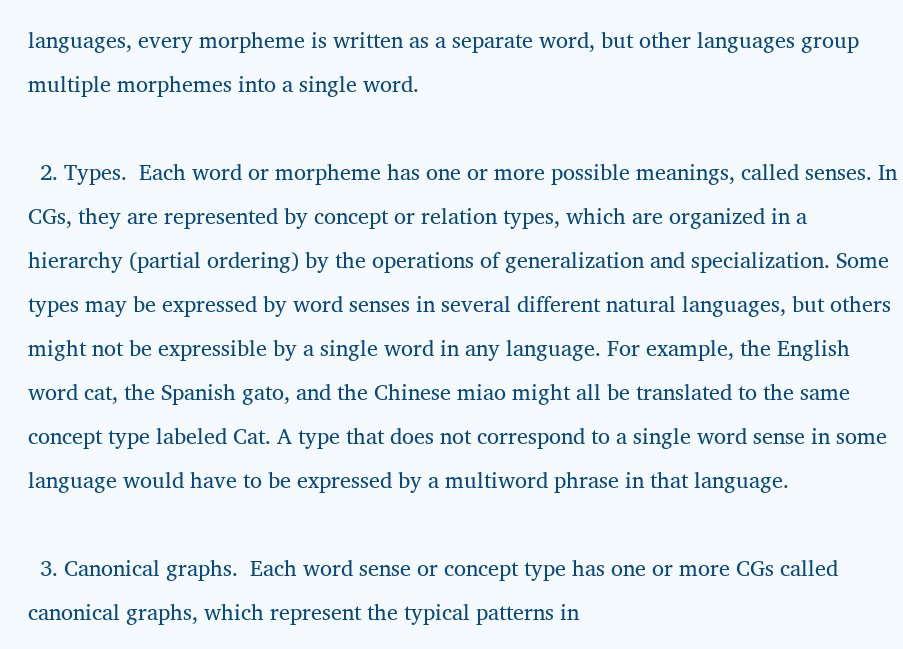languages, every morpheme is written as a separate word, but other languages group multiple morphemes into a single word.

  2. Types.  Each word or morpheme has one or more possible meanings, called senses. In CGs, they are represented by concept or relation types, which are organized in a hierarchy (partial ordering) by the operations of generalization and specialization. Some types may be expressed by word senses in several different natural languages, but others might not be expressible by a single word in any language. For example, the English word cat, the Spanish gato, and the Chinese miao might all be translated to the same concept type labeled Cat. A type that does not correspond to a single word sense in some language would have to be expressed by a multiword phrase in that language.

  3. Canonical graphs.  Each word sense or concept type has one or more CGs called canonical graphs, which represent the typical patterns in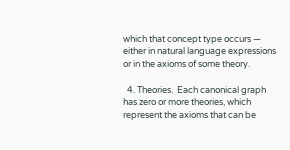which that concept type occurs — either in natural language expressions or in the axioms of some theory.

  4. Theories.  Each canonical graph has zero or more theories, which represent the axioms that can be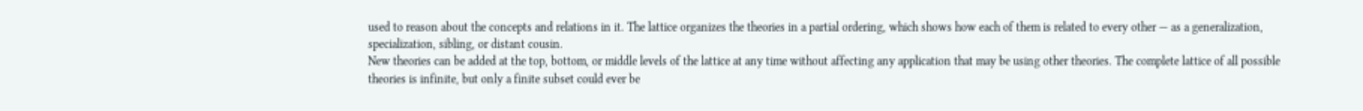used to reason about the concepts and relations in it. The lattice organizes the theories in a partial ordering, which shows how each of them is related to every other — as a generalization, specialization, sibling, or distant cousin.
New theories can be added at the top, bottom, or middle levels of the lattice at any time without affecting any application that may be using other theories. The complete lattice of all possible theories is infinite, but only a finite subset could ever be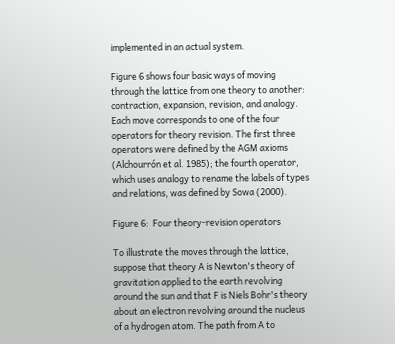implemented in an actual system.

Figure 6 shows four basic ways of moving through the lattice from one theory to another: contraction, expansion, revision, and analogy. Each move corresponds to one of the four operators for theory revision. The first three operators were defined by the AGM axioms (Alchourrón et al. 1985); the fourth operator, which uses analogy to rename the labels of types and relations, was defined by Sowa (2000).

Figure 6:  Four theory-revision operators

To illustrate the moves through the lattice, suppose that theory A is Newton's theory of gravitation applied to the earth revolving around the sun and that F is Niels Bohr's theory about an electron revolving around the nucleus of a hydrogen atom. The path from A to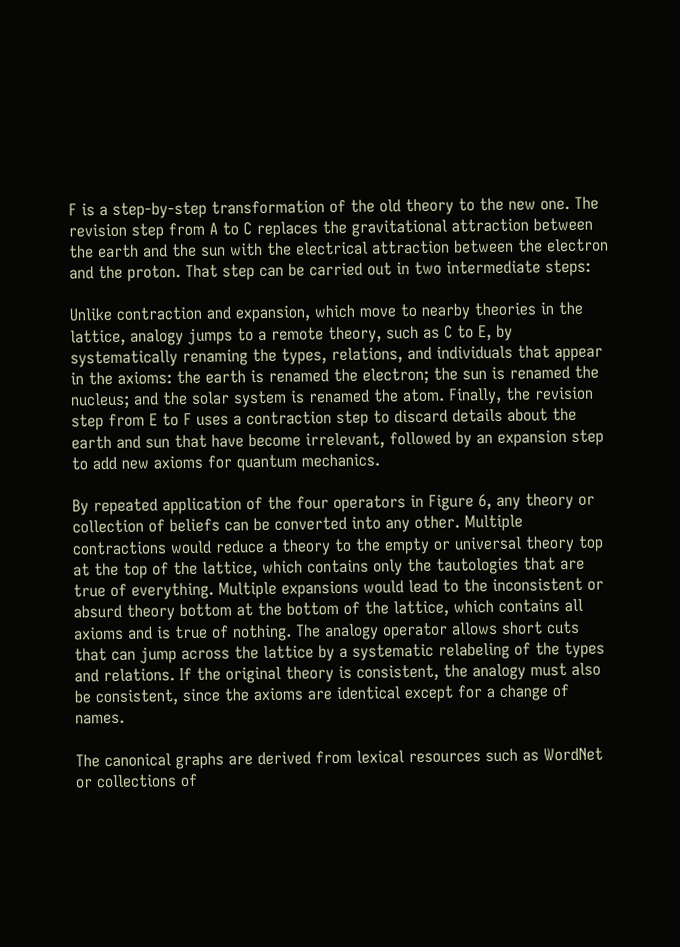F is a step-by-step transformation of the old theory to the new one. The revision step from A to C replaces the gravitational attraction between the earth and the sun with the electrical attraction between the electron and the proton. That step can be carried out in two intermediate steps:

Unlike contraction and expansion, which move to nearby theories in the lattice, analogy jumps to a remote theory, such as C to E, by systematically renaming the types, relations, and individuals that appear in the axioms: the earth is renamed the electron; the sun is renamed the nucleus; and the solar system is renamed the atom. Finally, the revision step from E to F uses a contraction step to discard details about the earth and sun that have become irrelevant, followed by an expansion step to add new axioms for quantum mechanics.

By repeated application of the four operators in Figure 6, any theory or collection of beliefs can be converted into any other. Multiple contractions would reduce a theory to the empty or universal theory top at the top of the lattice, which contains only the tautologies that are true of everything. Multiple expansions would lead to the inconsistent or absurd theory bottom at the bottom of the lattice, which contains all axioms and is true of nothing. The analogy operator allows short cuts that can jump across the lattice by a systematic relabeling of the types and relations. If the original theory is consistent, the analogy must also be consistent, since the axioms are identical except for a change of names.

The canonical graphs are derived from lexical resources such as WordNet or collections of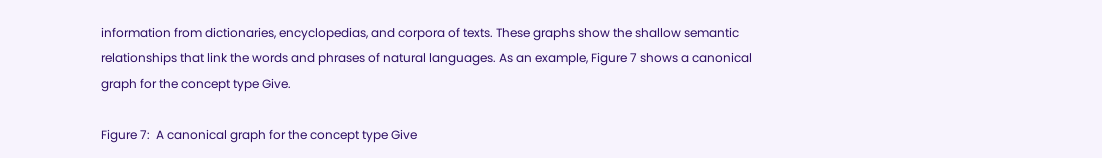information from dictionaries, encyclopedias, and corpora of texts. These graphs show the shallow semantic relationships that link the words and phrases of natural languages. As an example, Figure 7 shows a canonical graph for the concept type Give.

Figure 7:  A canonical graph for the concept type Give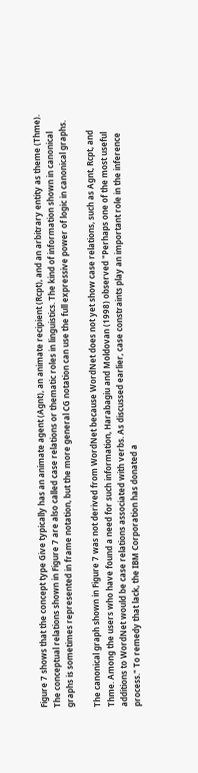Figure 7 shows that the concept type Give typically has an animate agent (Agnt), an animate recipient (Rcpt), and an arbitrary entity as theme (Thme). The conceptual relations shown in Figure 7 are also called case relations or thematic roles in linguistics. The kind of information shown in canonical graphs is sometimes represented in frame notation, but the more general CG notation can use the full expressive power of logic in canonical graphs.

The canonical graph shown in Figure 7 was not derived from WordNet because WordNet does not yet show case relations, such as Agnt, Rcpt, and Thme. Among the users who have found a need for such information, Harabagiu and Moldovan (1998) observed "Perhaps one of the most useful additions to WordNet would be case relations associated with verbs. As discussed earlier, case constraints play an important role in the inference process." To remedy that lack, the IBM Corporation has donated a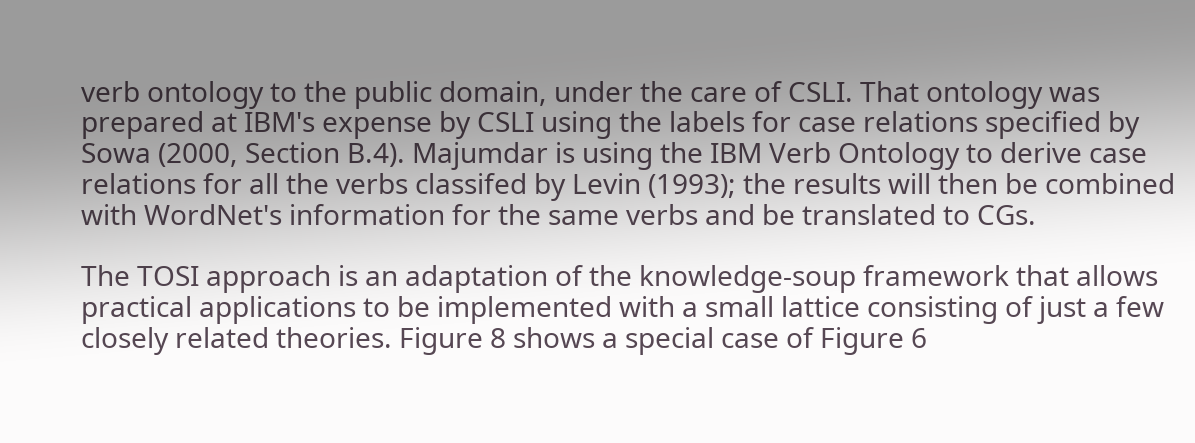verb ontology to the public domain, under the care of CSLI. That ontology was prepared at IBM's expense by CSLI using the labels for case relations specified by Sowa (2000, Section B.4). Majumdar is using the IBM Verb Ontology to derive case relations for all the verbs classifed by Levin (1993); the results will then be combined with WordNet's information for the same verbs and be translated to CGs.

The TOSI approach is an adaptation of the knowledge-soup framework that allows practical applications to be implemented with a small lattice consisting of just a few closely related theories. Figure 8 shows a special case of Figure 6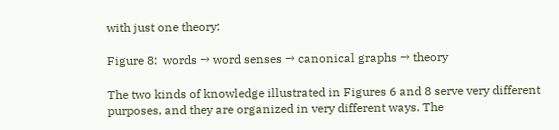with just one theory:

Figure 8:  words → word senses → canonical graphs → theory

The two kinds of knowledge illustrated in Figures 6 and 8 serve very different purposes, and they are organized in very different ways. The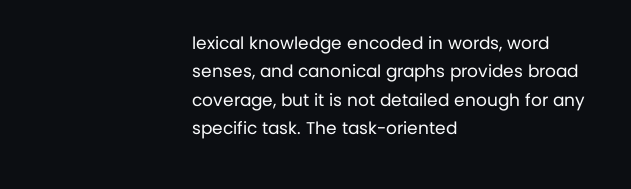lexical knowledge encoded in words, word senses, and canonical graphs provides broad coverage, but it is not detailed enough for any specific task. The task-oriented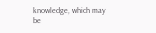knowledge, which may be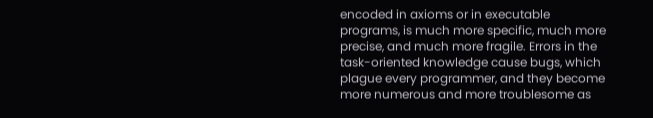encoded in axioms or in executable programs, is much more specific, much more precise, and much more fragile. Errors in the task-oriented knowledge cause bugs, which plague every programmer, and they become more numerous and more troublesome as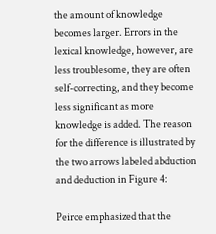the amount of knowledge becomes larger. Errors in the lexical knowledge, however, are less troublesome, they are often self-correcting, and they become less significant as more knowledge is added. The reason for the difference is illustrated by the two arrows labeled abduction and deduction in Figure 4:

Peirce emphasized that the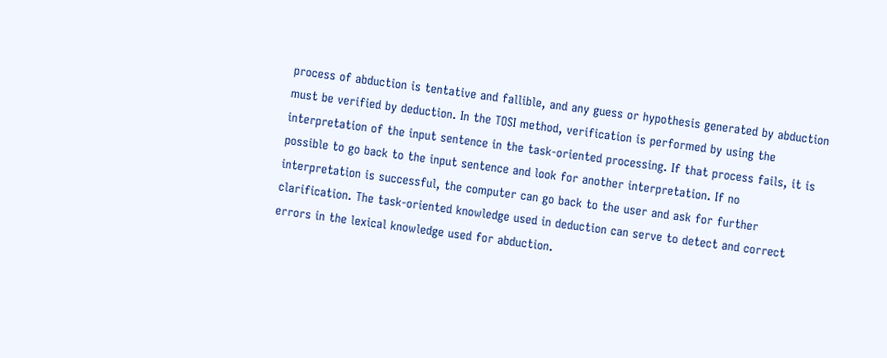process of abduction is tentative and fallible, and any guess or hypothesis generated by abduction must be verified by deduction. In the TOSI method, verification is performed by using the interpretation of the input sentence in the task-oriented processing. If that process fails, it is possible to go back to the input sentence and look for another interpretation. If no interpretation is successful, the computer can go back to the user and ask for further clarification. The task-oriented knowledge used in deduction can serve to detect and correct errors in the lexical knowledge used for abduction.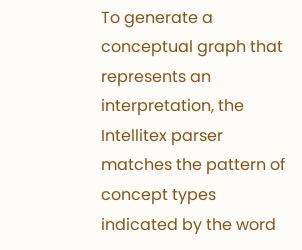To generate a conceptual graph that represents an interpretation, the Intellitex parser matches the pattern of concept types indicated by the word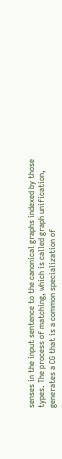senses in the input sentence to the canonical graphs indexed by those types. The process of matching, which is called graph unification, generates a CG that is a common specialization of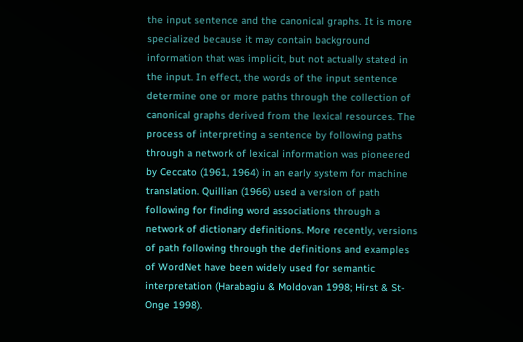the input sentence and the canonical graphs. It is more specialized because it may contain background information that was implicit, but not actually stated in the input. In effect, the words of the input sentence determine one or more paths through the collection of canonical graphs derived from the lexical resources. The process of interpreting a sentence by following paths through a network of lexical information was pioneered by Ceccato (1961, 1964) in an early system for machine translation. Quillian (1966) used a version of path following for finding word associations through a network of dictionary definitions. More recently, versions of path following through the definitions and examples of WordNet have been widely used for semantic interpretation (Harabagiu & Moldovan 1998; Hirst & St-Onge 1998).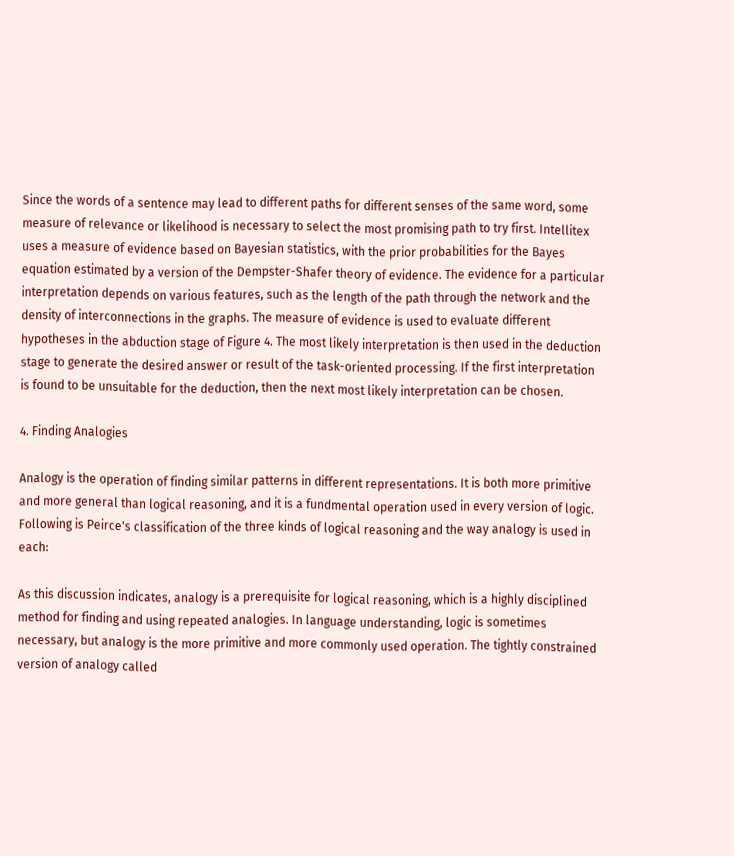Since the words of a sentence may lead to different paths for different senses of the same word, some measure of relevance or likelihood is necessary to select the most promising path to try first. Intellitex uses a measure of evidence based on Bayesian statistics, with the prior probabilities for the Bayes equation estimated by a version of the Dempster-Shafer theory of evidence. The evidence for a particular interpretation depends on various features, such as the length of the path through the network and the density of interconnections in the graphs. The measure of evidence is used to evaluate different hypotheses in the abduction stage of Figure 4. The most likely interpretation is then used in the deduction stage to generate the desired answer or result of the task-oriented processing. If the first interpretation is found to be unsuitable for the deduction, then the next most likely interpretation can be chosen.

4. Finding Analogies

Analogy is the operation of finding similar patterns in different representations. It is both more primitive and more general than logical reasoning, and it is a fundmental operation used in every version of logic. Following is Peirce's classification of the three kinds of logical reasoning and the way analogy is used in each:

As this discussion indicates, analogy is a prerequisite for logical reasoning, which is a highly disciplined method for finding and using repeated analogies. In language understanding, logic is sometimes necessary, but analogy is the more primitive and more commonly used operation. The tightly constrained version of analogy called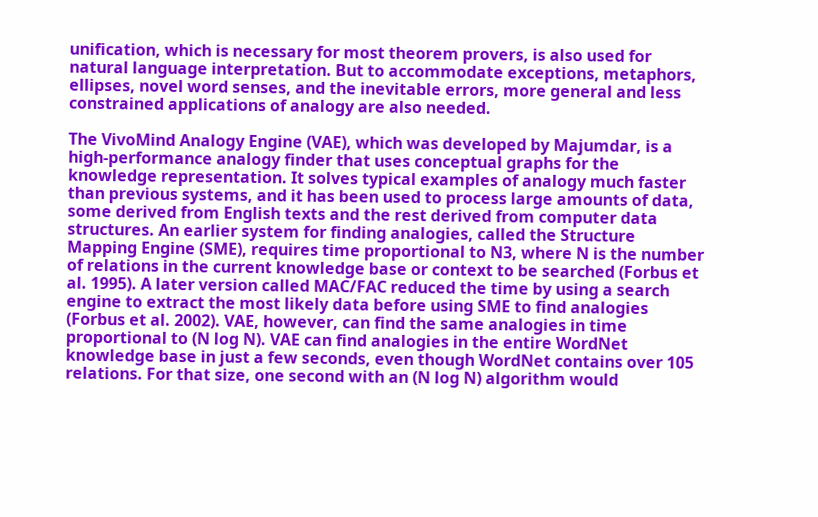unification, which is necessary for most theorem provers, is also used for natural language interpretation. But to accommodate exceptions, metaphors, ellipses, novel word senses, and the inevitable errors, more general and less constrained applications of analogy are also needed.

The VivoMind Analogy Engine (VAE), which was developed by Majumdar, is a high-performance analogy finder that uses conceptual graphs for the knowledge representation. It solves typical examples of analogy much faster than previous systems, and it has been used to process large amounts of data, some derived from English texts and the rest derived from computer data structures. An earlier system for finding analogies, called the Structure Mapping Engine (SME), requires time proportional to N3, where N is the number of relations in the current knowledge base or context to be searched (Forbus et al. 1995). A later version called MAC/FAC reduced the time by using a search engine to extract the most likely data before using SME to find analogies (Forbus et al. 2002). VAE, however, can find the same analogies in time proportional to (N log N). VAE can find analogies in the entire WordNet knowledge base in just a few seconds, even though WordNet contains over 105 relations. For that size, one second with an (N log N) algorithm would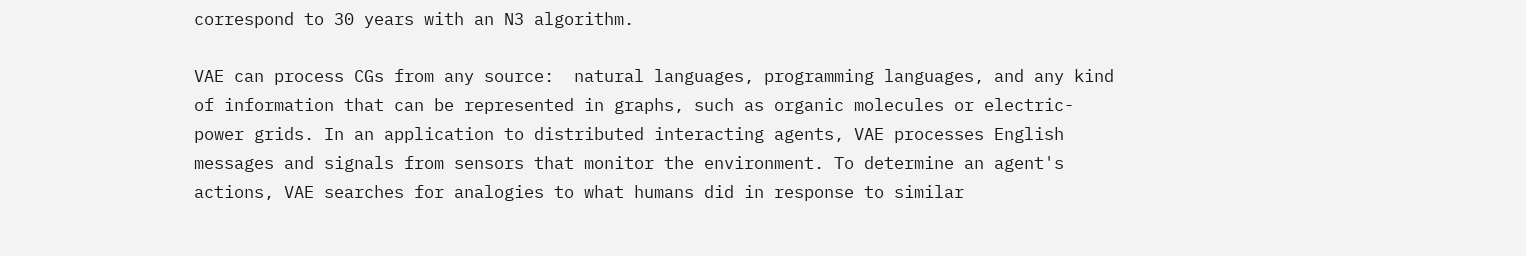correspond to 30 years with an N3 algorithm.

VAE can process CGs from any source:  natural languages, programming languages, and any kind of information that can be represented in graphs, such as organic molecules or electric-power grids. In an application to distributed interacting agents, VAE processes English messages and signals from sensors that monitor the environment. To determine an agent's actions, VAE searches for analogies to what humans did in response to similar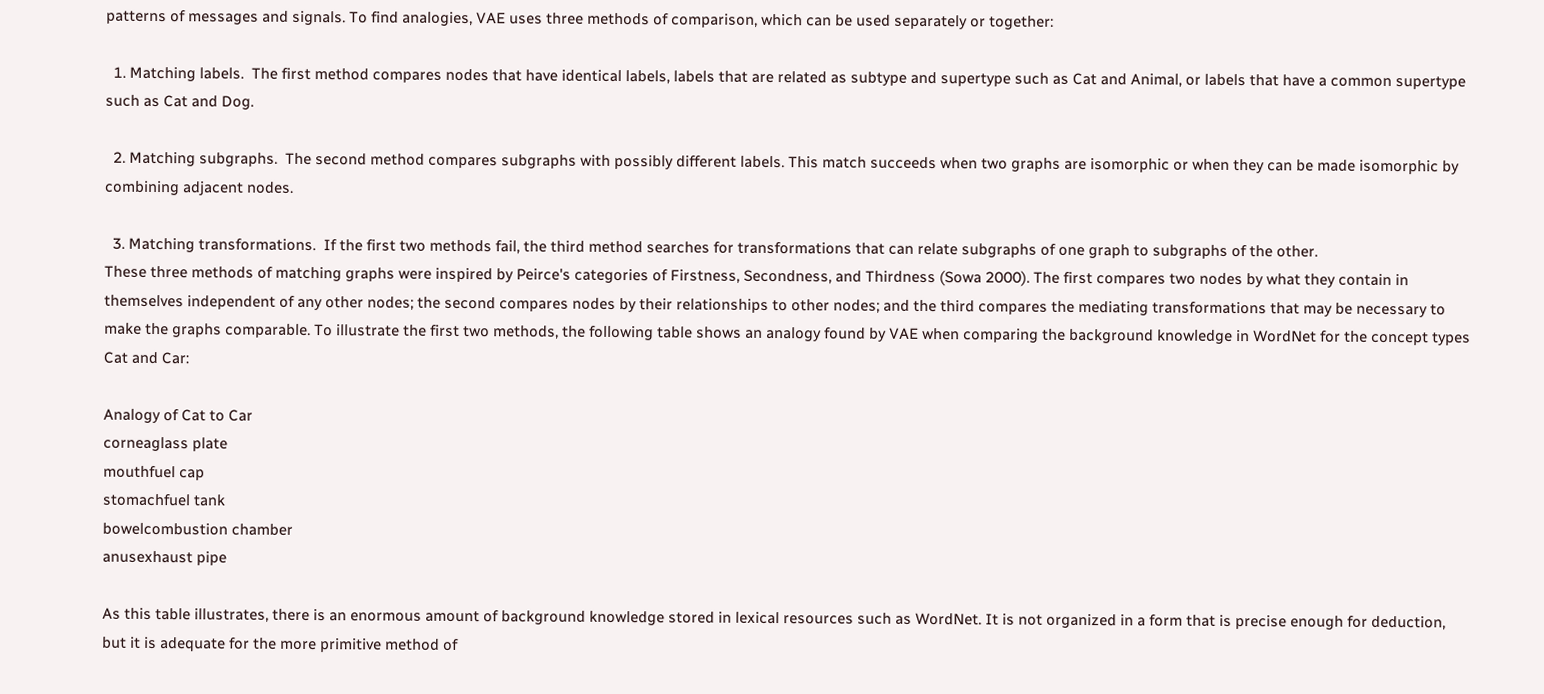patterns of messages and signals. To find analogies, VAE uses three methods of comparison, which can be used separately or together:

  1. Matching labels.  The first method compares nodes that have identical labels, labels that are related as subtype and supertype such as Cat and Animal, or labels that have a common supertype such as Cat and Dog.

  2. Matching subgraphs.  The second method compares subgraphs with possibly different labels. This match succeeds when two graphs are isomorphic or when they can be made isomorphic by combining adjacent nodes.

  3. Matching transformations.  If the first two methods fail, the third method searches for transformations that can relate subgraphs of one graph to subgraphs of the other.
These three methods of matching graphs were inspired by Peirce's categories of Firstness, Secondness, and Thirdness (Sowa 2000). The first compares two nodes by what they contain in themselves independent of any other nodes; the second compares nodes by their relationships to other nodes; and the third compares the mediating transformations that may be necessary to make the graphs comparable. To illustrate the first two methods, the following table shows an analogy found by VAE when comparing the background knowledge in WordNet for the concept types Cat and Car:

Analogy of Cat to Car
corneaglass plate
mouthfuel cap
stomachfuel tank
bowelcombustion chamber
anusexhaust pipe

As this table illustrates, there is an enormous amount of background knowledge stored in lexical resources such as WordNet. It is not organized in a form that is precise enough for deduction, but it is adequate for the more primitive method of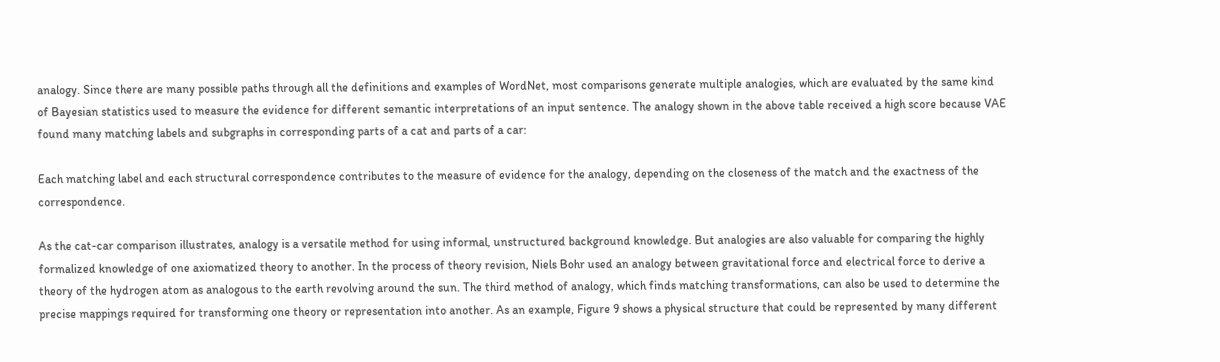analogy. Since there are many possible paths through all the definitions and examples of WordNet, most comparisons generate multiple analogies, which are evaluated by the same kind of Bayesian statistics used to measure the evidence for different semantic interpretations of an input sentence. The analogy shown in the above table received a high score because VAE found many matching labels and subgraphs in corresponding parts of a cat and parts of a car:

Each matching label and each structural correspondence contributes to the measure of evidence for the analogy, depending on the closeness of the match and the exactness of the correspondence.

As the cat-car comparison illustrates, analogy is a versatile method for using informal, unstructured background knowledge. But analogies are also valuable for comparing the highly formalized knowledge of one axiomatized theory to another. In the process of theory revision, Niels Bohr used an analogy between gravitational force and electrical force to derive a theory of the hydrogen atom as analogous to the earth revolving around the sun. The third method of analogy, which finds matching transformations, can also be used to determine the precise mappings required for transforming one theory or representation into another. As an example, Figure 9 shows a physical structure that could be represented by many different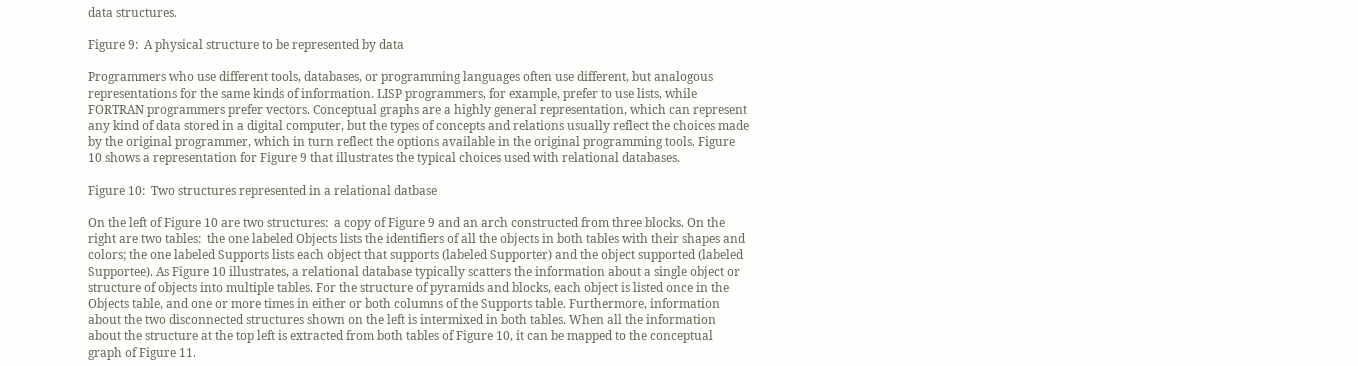data structures.

Figure 9:  A physical structure to be represented by data

Programmers who use different tools, databases, or programming languages often use different, but analogous representations for the same kinds of information. LISP programmers, for example, prefer to use lists, while FORTRAN programmers prefer vectors. Conceptual graphs are a highly general representation, which can represent any kind of data stored in a digital computer, but the types of concepts and relations usually reflect the choices made by the original programmer, which in turn reflect the options available in the original programming tools. Figure 10 shows a representation for Figure 9 that illustrates the typical choices used with relational databases.

Figure 10:  Two structures represented in a relational datbase

On the left of Figure 10 are two structures:  a copy of Figure 9 and an arch constructed from three blocks. On the right are two tables:  the one labeled Objects lists the identifiers of all the objects in both tables with their shapes and colors; the one labeled Supports lists each object that supports (labeled Supporter) and the object supported (labeled Supportee). As Figure 10 illustrates, a relational database typically scatters the information about a single object or structure of objects into multiple tables. For the structure of pyramids and blocks, each object is listed once in the Objects table, and one or more times in either or both columns of the Supports table. Furthermore, information about the two disconnected structures shown on the left is intermixed in both tables. When all the information about the structure at the top left is extracted from both tables of Figure 10, it can be mapped to the conceptual graph of Figure 11.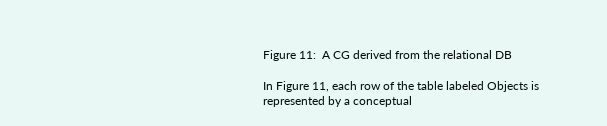Figure 11:  A CG derived from the relational DB

In Figure 11, each row of the table labeled Objects is represented by a conceptual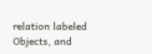relation labeled Objects, and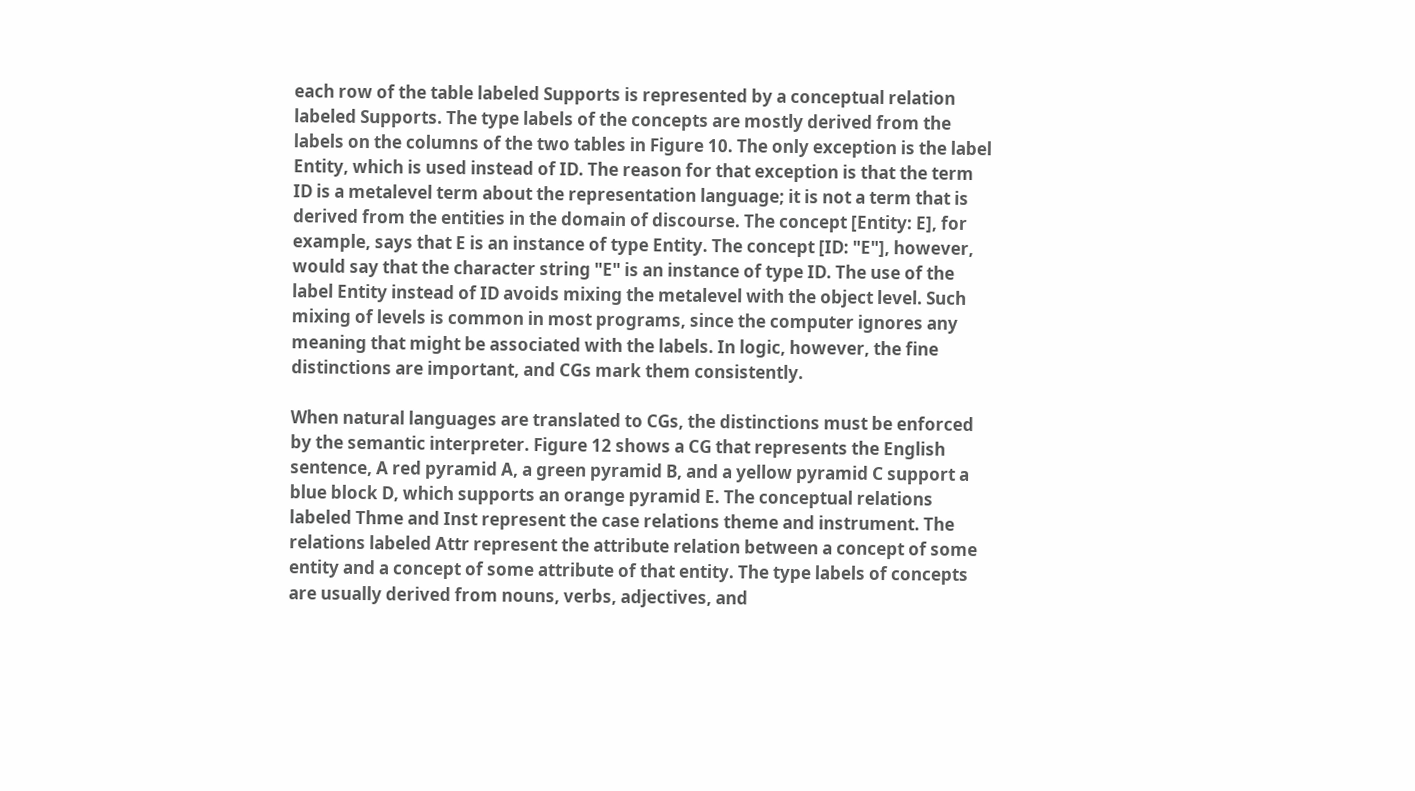each row of the table labeled Supports is represented by a conceptual relation labeled Supports. The type labels of the concepts are mostly derived from the labels on the columns of the two tables in Figure 10. The only exception is the label Entity, which is used instead of ID. The reason for that exception is that the term ID is a metalevel term about the representation language; it is not a term that is derived from the entities in the domain of discourse. The concept [Entity: E], for example, says that E is an instance of type Entity. The concept [ID: "E"], however, would say that the character string "E" is an instance of type ID. The use of the label Entity instead of ID avoids mixing the metalevel with the object level. Such mixing of levels is common in most programs, since the computer ignores any meaning that might be associated with the labels. In logic, however, the fine distinctions are important, and CGs mark them consistently.

When natural languages are translated to CGs, the distinctions must be enforced by the semantic interpreter. Figure 12 shows a CG that represents the English sentence, A red pyramid A, a green pyramid B, and a yellow pyramid C support a blue block D, which supports an orange pyramid E. The conceptual relations labeled Thme and Inst represent the case relations theme and instrument. The relations labeled Attr represent the attribute relation between a concept of some entity and a concept of some attribute of that entity. The type labels of concepts are usually derived from nouns, verbs, adjectives, and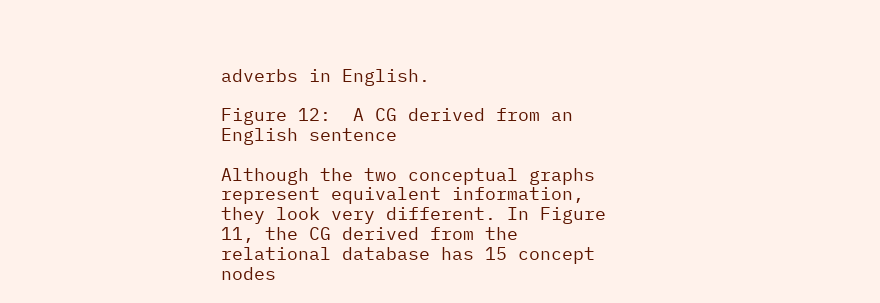adverbs in English.

Figure 12:  A CG derived from an English sentence

Although the two conceptual graphs represent equivalent information, they look very different. In Figure 11, the CG derived from the relational database has 15 concept nodes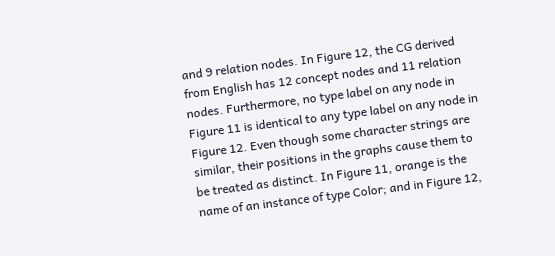and 9 relation nodes. In Figure 12, the CG derived from English has 12 concept nodes and 11 relation nodes. Furthermore, no type label on any node in Figure 11 is identical to any type label on any node in Figure 12. Even though some character strings are similar, their positions in the graphs cause them to be treated as distinct. In Figure 11, orange is the name of an instance of type Color; and in Figure 12,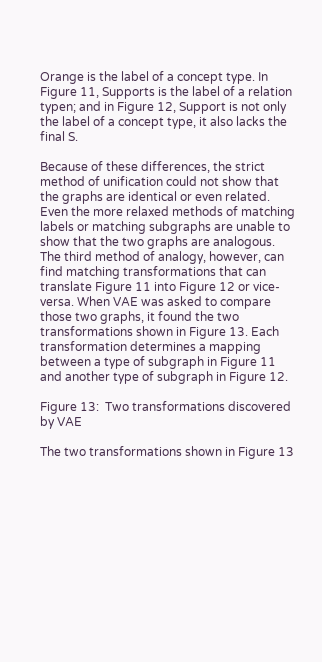Orange is the label of a concept type. In Figure 11, Supports is the label of a relation typen; and in Figure 12, Support is not only the label of a concept type, it also lacks the final S.

Because of these differences, the strict method of unification could not show that the graphs are identical or even related. Even the more relaxed methods of matching labels or matching subgraphs are unable to show that the two graphs are analogous. The third method of analogy, however, can find matching transformations that can translate Figure 11 into Figure 12 or vice-versa. When VAE was asked to compare those two graphs, it found the two transformations shown in Figure 13. Each transformation determines a mapping between a type of subgraph in Figure 11 and another type of subgraph in Figure 12.

Figure 13:  Two transformations discovered by VAE

The two transformations shown in Figure 13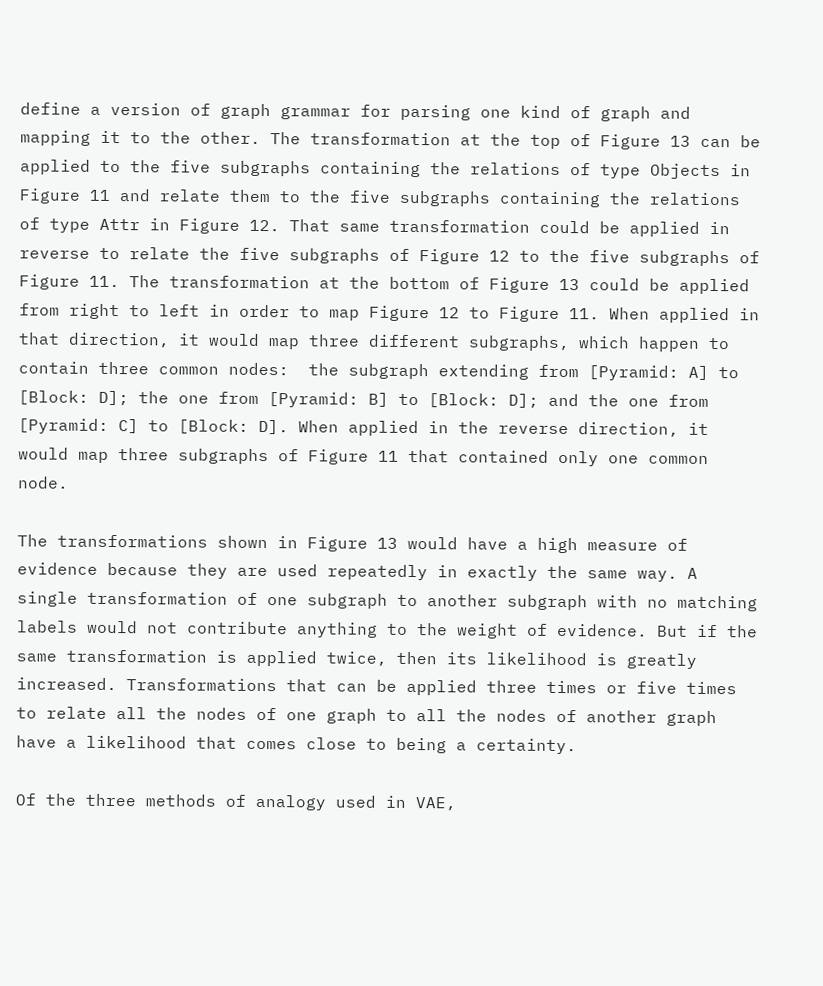define a version of graph grammar for parsing one kind of graph and mapping it to the other. The transformation at the top of Figure 13 can be applied to the five subgraphs containing the relations of type Objects in Figure 11 and relate them to the five subgraphs containing the relations of type Attr in Figure 12. That same transformation could be applied in reverse to relate the five subgraphs of Figure 12 to the five subgraphs of Figure 11. The transformation at the bottom of Figure 13 could be applied from right to left in order to map Figure 12 to Figure 11. When applied in that direction, it would map three different subgraphs, which happen to contain three common nodes:  the subgraph extending from [Pyramid: A] to [Block: D]; the one from [Pyramid: B] to [Block: D]; and the one from [Pyramid: C] to [Block: D]. When applied in the reverse direction, it would map three subgraphs of Figure 11 that contained only one common node.

The transformations shown in Figure 13 would have a high measure of evidence because they are used repeatedly in exactly the same way. A single transformation of one subgraph to another subgraph with no matching labels would not contribute anything to the weight of evidence. But if the same transformation is applied twice, then its likelihood is greatly increased. Transformations that can be applied three times or five times to relate all the nodes of one graph to all the nodes of another graph have a likelihood that comes close to being a certainty.

Of the three methods of analogy used in VAE,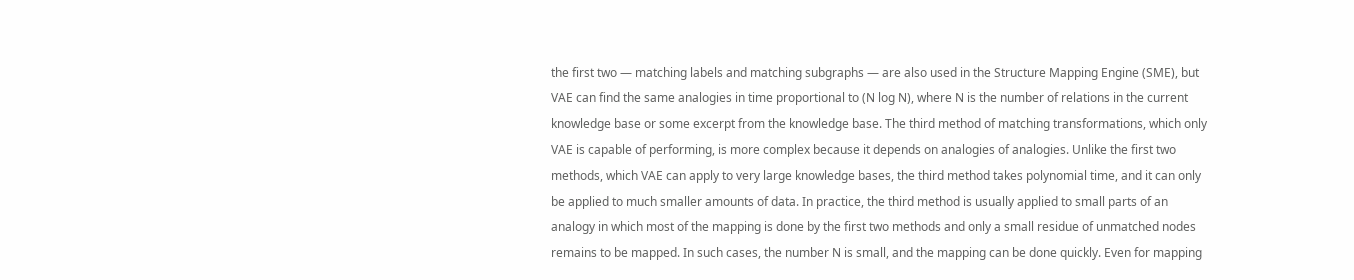the first two — matching labels and matching subgraphs — are also used in the Structure Mapping Engine (SME), but VAE can find the same analogies in time proportional to (N log N), where N is the number of relations in the current knowledge base or some excerpt from the knowledge base. The third method of matching transformations, which only VAE is capable of performing, is more complex because it depends on analogies of analogies. Unlike the first two methods, which VAE can apply to very large knowledge bases, the third method takes polynomial time, and it can only be applied to much smaller amounts of data. In practice, the third method is usually applied to small parts of an analogy in which most of the mapping is done by the first two methods and only a small residue of unmatched nodes remains to be mapped. In such cases, the number N is small, and the mapping can be done quickly. Even for mapping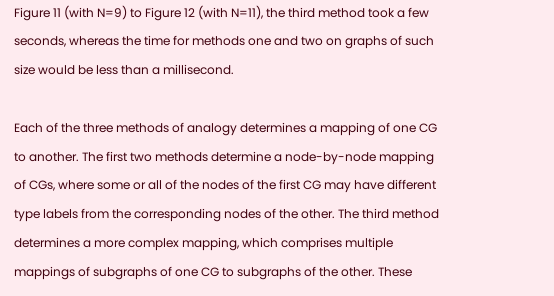Figure 11 (with N=9) to Figure 12 (with N=11), the third method took a few seconds, whereas the time for methods one and two on graphs of such size would be less than a millisecond.

Each of the three methods of analogy determines a mapping of one CG to another. The first two methods determine a node-by-node mapping of CGs, where some or all of the nodes of the first CG may have different type labels from the corresponding nodes of the other. The third method determines a more complex mapping, which comprises multiple mappings of subgraphs of one CG to subgraphs of the other. These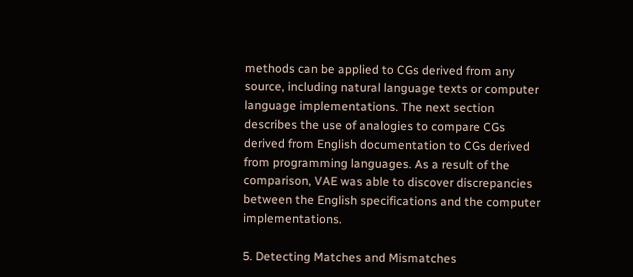methods can be applied to CGs derived from any source, including natural language texts or computer language implementations. The next section describes the use of analogies to compare CGs derived from English documentation to CGs derived from programming languages. As a result of the comparison, VAE was able to discover discrepancies between the English specifications and the computer implementations.

5. Detecting Matches and Mismatches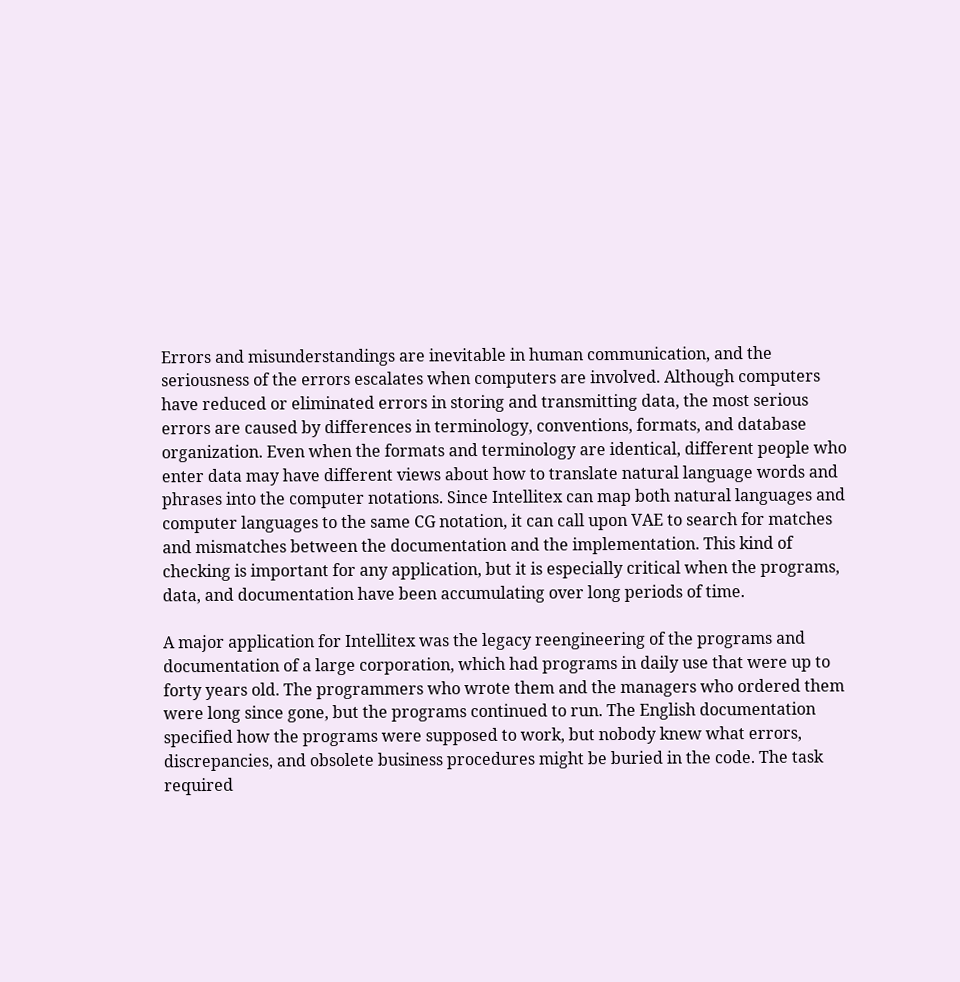Errors and misunderstandings are inevitable in human communication, and the seriousness of the errors escalates when computers are involved. Although computers have reduced or eliminated errors in storing and transmitting data, the most serious errors are caused by differences in terminology, conventions, formats, and database organization. Even when the formats and terminology are identical, different people who enter data may have different views about how to translate natural language words and phrases into the computer notations. Since Intellitex can map both natural languages and computer languages to the same CG notation, it can call upon VAE to search for matches and mismatches between the documentation and the implementation. This kind of checking is important for any application, but it is especially critical when the programs, data, and documentation have been accumulating over long periods of time.

A major application for Intellitex was the legacy reengineering of the programs and documentation of a large corporation, which had programs in daily use that were up to forty years old. The programmers who wrote them and the managers who ordered them were long since gone, but the programs continued to run. The English documentation specified how the programs were supposed to work, but nobody knew what errors, discrepancies, and obsolete business procedures might be buried in the code. The task required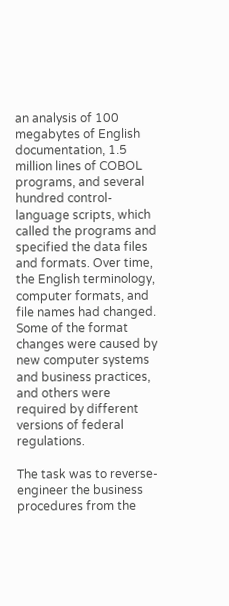an analysis of 100 megabytes of English documentation, 1.5 million lines of COBOL programs, and several hundred control-language scripts, which called the programs and specified the data files and formats. Over time, the English terminology, computer formats, and file names had changed. Some of the format changes were caused by new computer systems and business practices, and others were required by different versions of federal regulations.

The task was to reverse-engineer the business procedures from the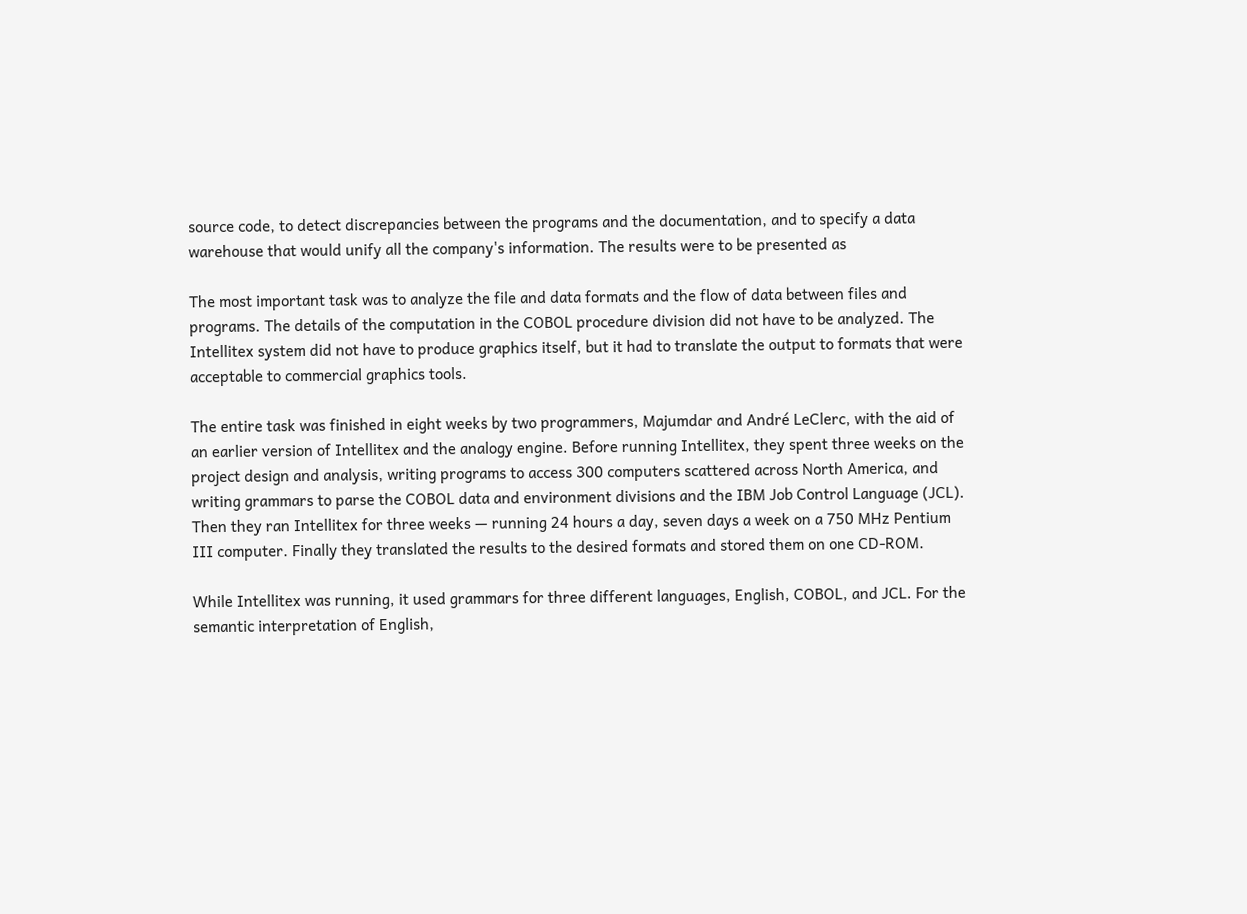source code, to detect discrepancies between the programs and the documentation, and to specify a data warehouse that would unify all the company's information. The results were to be presented as

The most important task was to analyze the file and data formats and the flow of data between files and programs. The details of the computation in the COBOL procedure division did not have to be analyzed. The Intellitex system did not have to produce graphics itself, but it had to translate the output to formats that were acceptable to commercial graphics tools.

The entire task was finished in eight weeks by two programmers, Majumdar and André LeClerc, with the aid of an earlier version of Intellitex and the analogy engine. Before running Intellitex, they spent three weeks on the project design and analysis, writing programs to access 300 computers scattered across North America, and writing grammars to parse the COBOL data and environment divisions and the IBM Job Control Language (JCL). Then they ran Intellitex for three weeks — running 24 hours a day, seven days a week on a 750 MHz Pentium III computer. Finally they translated the results to the desired formats and stored them on one CD-ROM.

While Intellitex was running, it used grammars for three different languages, English, COBOL, and JCL. For the semantic interpretation of English,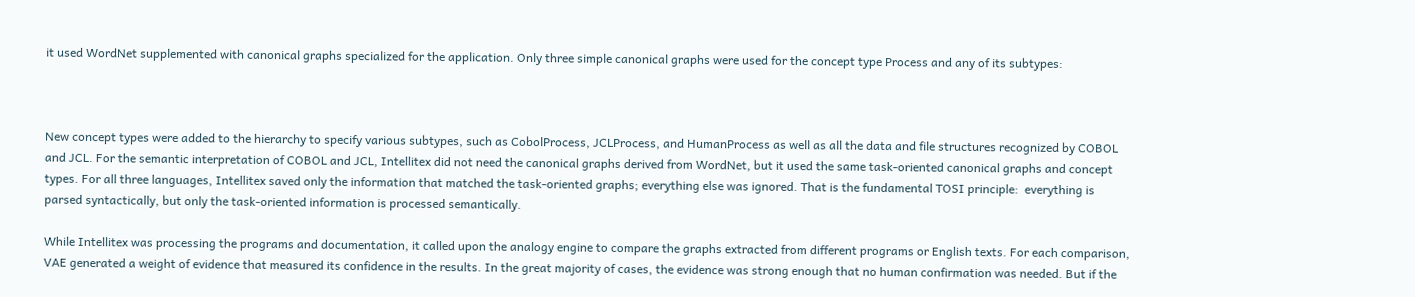it used WordNet supplemented with canonical graphs specialized for the application. Only three simple canonical graphs were used for the concept type Process and any of its subtypes:



New concept types were added to the hierarchy to specify various subtypes, such as CobolProcess, JCLProcess, and HumanProcess as well as all the data and file structures recognized by COBOL and JCL. For the semantic interpretation of COBOL and JCL, Intellitex did not need the canonical graphs derived from WordNet, but it used the same task-oriented canonical graphs and concept types. For all three languages, Intellitex saved only the information that matched the task-oriented graphs; everything else was ignored. That is the fundamental TOSI principle:  everything is parsed syntactically, but only the task-oriented information is processed semantically.

While Intellitex was processing the programs and documentation, it called upon the analogy engine to compare the graphs extracted from different programs or English texts. For each comparison, VAE generated a weight of evidence that measured its confidence in the results. In the great majority of cases, the evidence was strong enough that no human confirmation was needed. But if the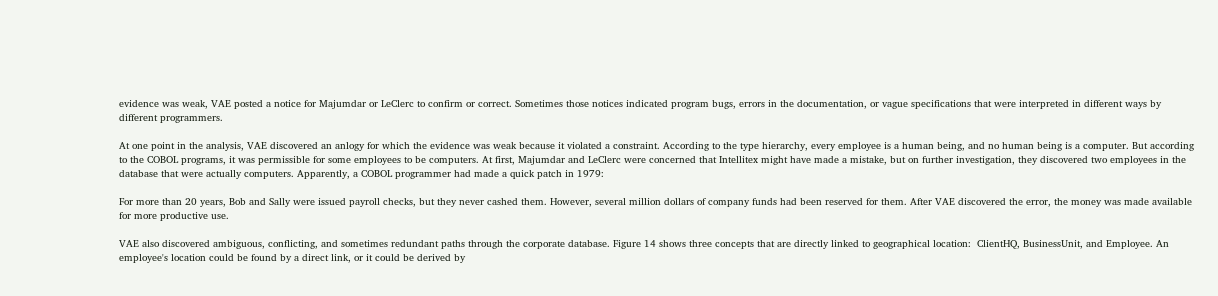evidence was weak, VAE posted a notice for Majumdar or LeClerc to confirm or correct. Sometimes those notices indicated program bugs, errors in the documentation, or vague specifications that were interpreted in different ways by different programmers.

At one point in the analysis, VAE discovered an anlogy for which the evidence was weak because it violated a constraint. According to the type hierarchy, every employee is a human being, and no human being is a computer. But according to the COBOL programs, it was permissible for some employees to be computers. At first, Majumdar and LeClerc were concerned that Intellitex might have made a mistake, but on further investigation, they discovered two employees in the database that were actually computers. Apparently, a COBOL programmer had made a quick patch in 1979:

For more than 20 years, Bob and Sally were issued payroll checks, but they never cashed them. However, several million dollars of company funds had been reserved for them. After VAE discovered the error, the money was made available for more productive use.

VAE also discovered ambiguous, conflicting, and sometimes redundant paths through the corporate database. Figure 14 shows three concepts that are directly linked to geographical location:  ClientHQ, BusinessUnit, and Employee. An employee's location could be found by a direct link, or it could be derived by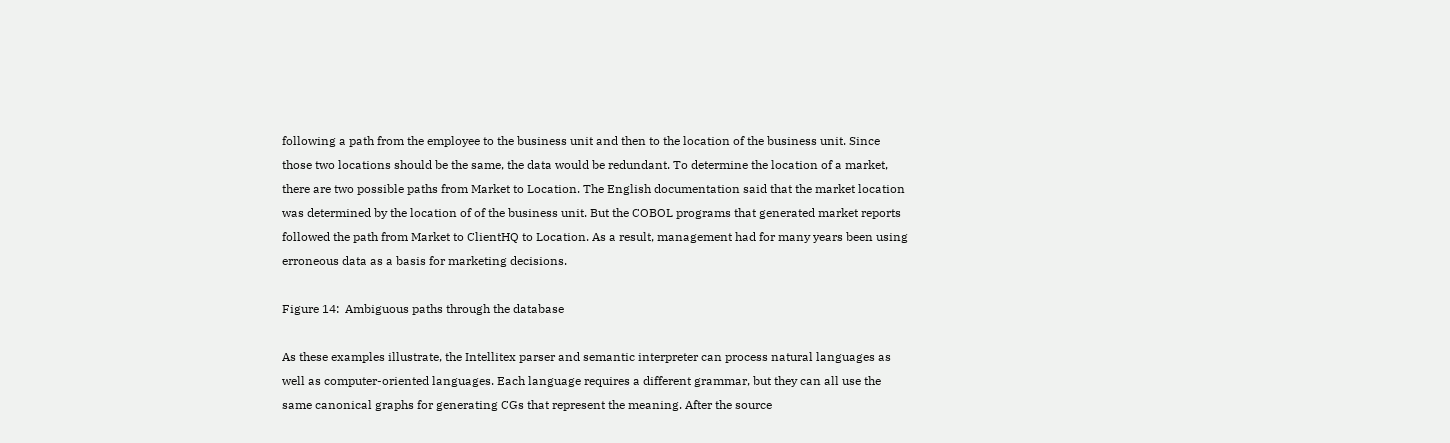following a path from the employee to the business unit and then to the location of the business unit. Since those two locations should be the same, the data would be redundant. To determine the location of a market, there are two possible paths from Market to Location. The English documentation said that the market location was determined by the location of of the business unit. But the COBOL programs that generated market reports followed the path from Market to ClientHQ to Location. As a result, management had for many years been using erroneous data as a basis for marketing decisions.

Figure 14:  Ambiguous paths through the database

As these examples illustrate, the Intellitex parser and semantic interpreter can process natural languages as well as computer-oriented languages. Each language requires a different grammar, but they can all use the same canonical graphs for generating CGs that represent the meaning. After the source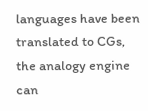languages have been translated to CGs, the analogy engine can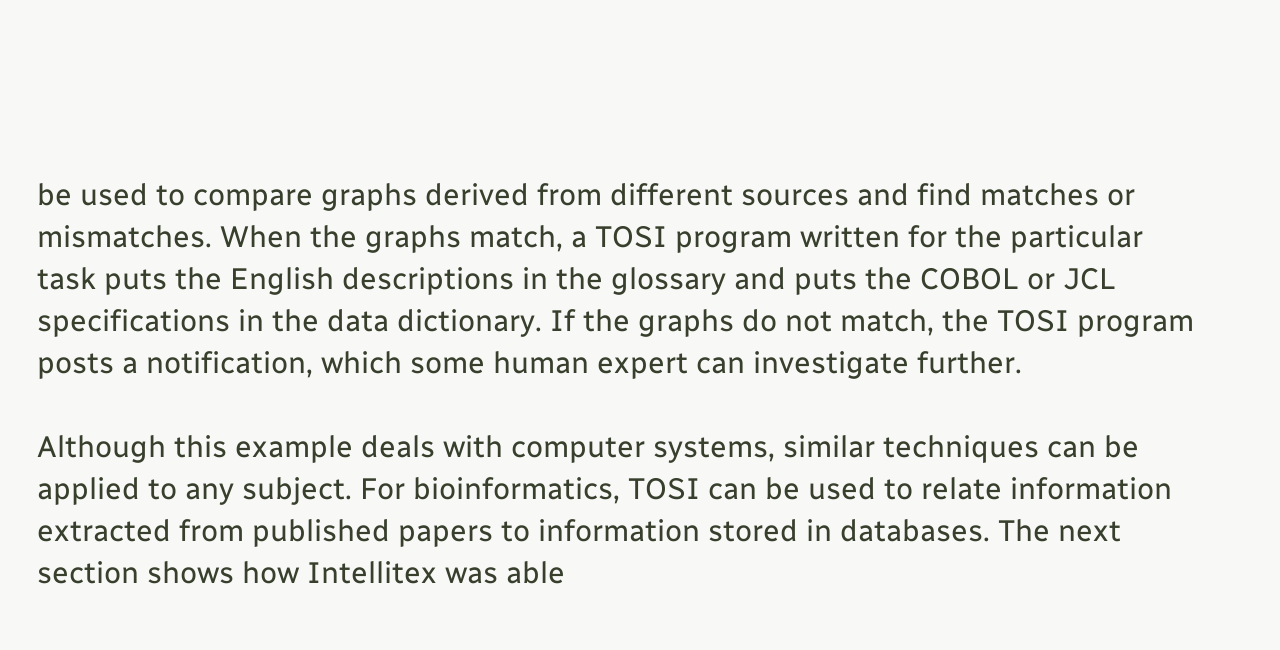be used to compare graphs derived from different sources and find matches or mismatches. When the graphs match, a TOSI program written for the particular task puts the English descriptions in the glossary and puts the COBOL or JCL specifications in the data dictionary. If the graphs do not match, the TOSI program posts a notification, which some human expert can investigate further.

Although this example deals with computer systems, similar techniques can be applied to any subject. For bioinformatics, TOSI can be used to relate information extracted from published papers to information stored in databases. The next section shows how Intellitex was able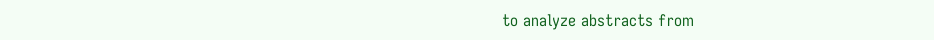to analyze abstracts from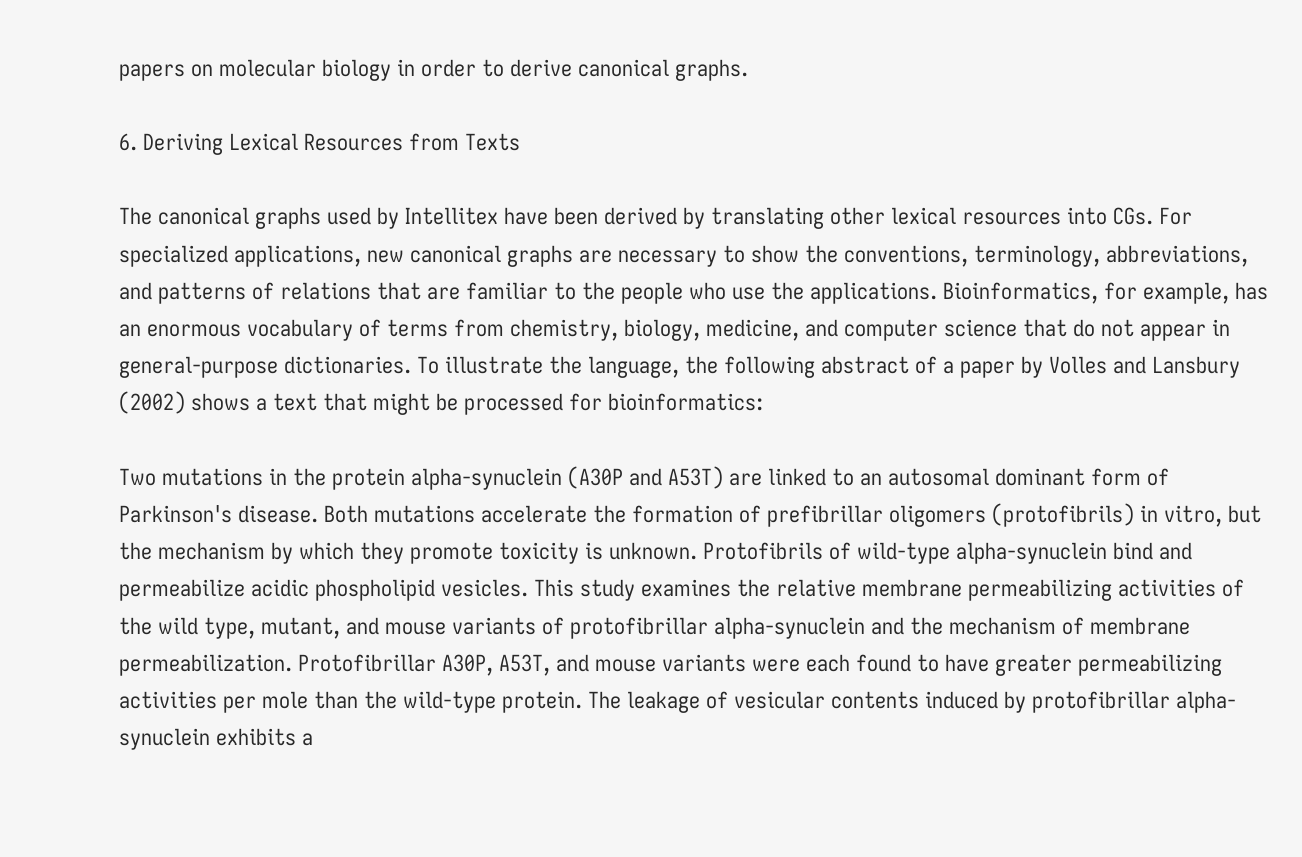papers on molecular biology in order to derive canonical graphs.

6. Deriving Lexical Resources from Texts

The canonical graphs used by Intellitex have been derived by translating other lexical resources into CGs. For specialized applications, new canonical graphs are necessary to show the conventions, terminology, abbreviations, and patterns of relations that are familiar to the people who use the applications. Bioinformatics, for example, has an enormous vocabulary of terms from chemistry, biology, medicine, and computer science that do not appear in general-purpose dictionaries. To illustrate the language, the following abstract of a paper by Volles and Lansbury (2002) shows a text that might be processed for bioinformatics:

Two mutations in the protein alpha-synuclein (A30P and A53T) are linked to an autosomal dominant form of Parkinson's disease. Both mutations accelerate the formation of prefibrillar oligomers (protofibrils) in vitro, but the mechanism by which they promote toxicity is unknown. Protofibrils of wild-type alpha-synuclein bind and permeabilize acidic phospholipid vesicles. This study examines the relative membrane permeabilizing activities of the wild type, mutant, and mouse variants of protofibrillar alpha-synuclein and the mechanism of membrane permeabilization. Protofibrillar A30P, A53T, and mouse variants were each found to have greater permeabilizing activities per mole than the wild-type protein. The leakage of vesicular contents induced by protofibrillar alpha-synuclein exhibits a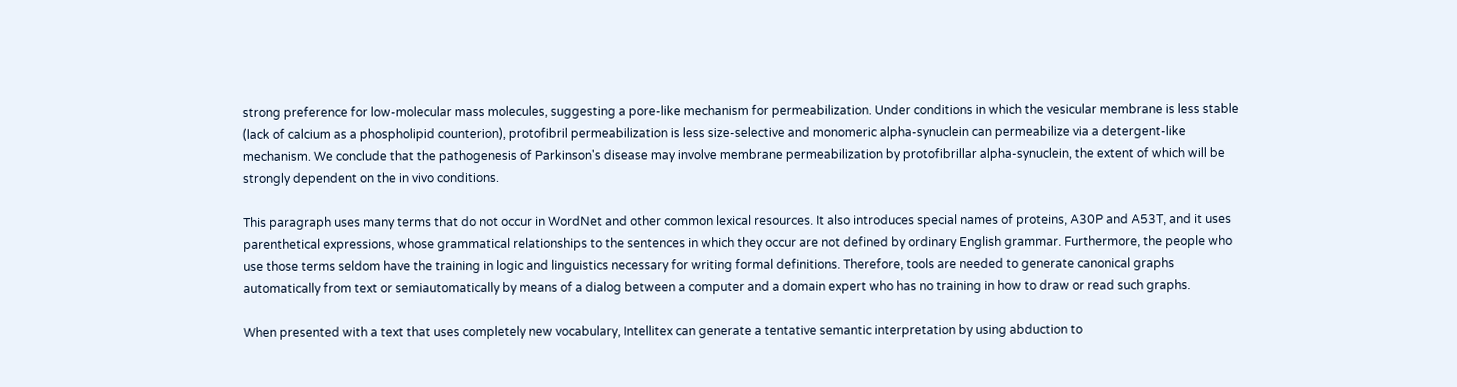strong preference for low-molecular mass molecules, suggesting a pore-like mechanism for permeabilization. Under conditions in which the vesicular membrane is less stable (lack of calcium as a phospholipid counterion), protofibril permeabilization is less size-selective and monomeric alpha-synuclein can permeabilize via a detergent-like mechanism. We conclude that the pathogenesis of Parkinson's disease may involve membrane permeabilization by protofibrillar alpha-synuclein, the extent of which will be strongly dependent on the in vivo conditions.

This paragraph uses many terms that do not occur in WordNet and other common lexical resources. It also introduces special names of proteins, A30P and A53T, and it uses parenthetical expressions, whose grammatical relationships to the sentences in which they occur are not defined by ordinary English grammar. Furthermore, the people who use those terms seldom have the training in logic and linguistics necessary for writing formal definitions. Therefore, tools are needed to generate canonical graphs automatically from text or semiautomatically by means of a dialog between a computer and a domain expert who has no training in how to draw or read such graphs.

When presented with a text that uses completely new vocabulary, Intellitex can generate a tentative semantic interpretation by using abduction to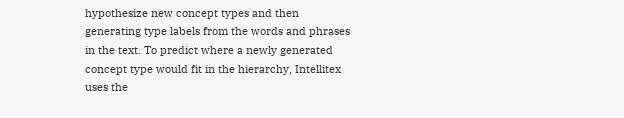hypothesize new concept types and then generating type labels from the words and phrases in the text. To predict where a newly generated concept type would fit in the hierarchy, Intellitex uses the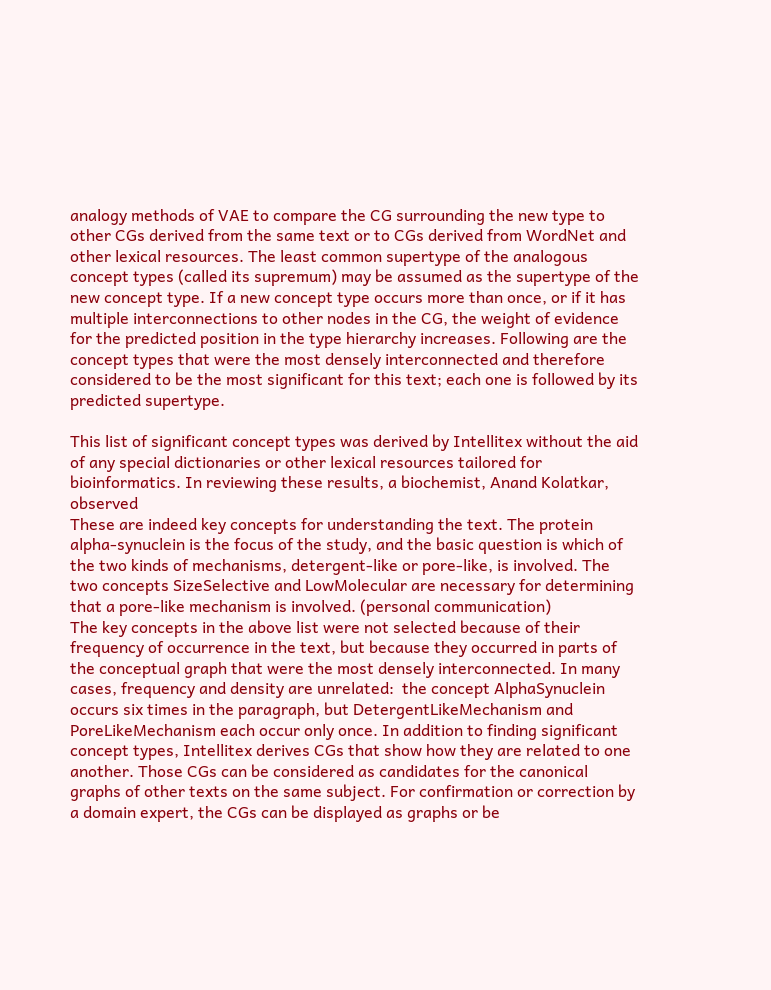analogy methods of VAE to compare the CG surrounding the new type to other CGs derived from the same text or to CGs derived from WordNet and other lexical resources. The least common supertype of the analogous concept types (called its supremum) may be assumed as the supertype of the new concept type. If a new concept type occurs more than once, or if it has multiple interconnections to other nodes in the CG, the weight of evidence for the predicted position in the type hierarchy increases. Following are the concept types that were the most densely interconnected and therefore considered to be the most significant for this text; each one is followed by its predicted supertype.

This list of significant concept types was derived by Intellitex without the aid of any special dictionaries or other lexical resources tailored for bioinformatics. In reviewing these results, a biochemist, Anand Kolatkar, observed
These are indeed key concepts for understanding the text. The protein alpha-synuclein is the focus of the study, and the basic question is which of the two kinds of mechanisms, detergent-like or pore-like, is involved. The two concepts SizeSelective and LowMolecular are necessary for determining that a pore-like mechanism is involved. (personal communication)
The key concepts in the above list were not selected because of their frequency of occurrence in the text, but because they occurred in parts of the conceptual graph that were the most densely interconnected. In many cases, frequency and density are unrelated:  the concept AlphaSynuclein occurs six times in the paragraph, but DetergentLikeMechanism and PoreLikeMechanism each occur only once. In addition to finding significant concept types, Intellitex derives CGs that show how they are related to one another. Those CGs can be considered as candidates for the canonical graphs of other texts on the same subject. For confirmation or correction by a domain expert, the CGs can be displayed as graphs or be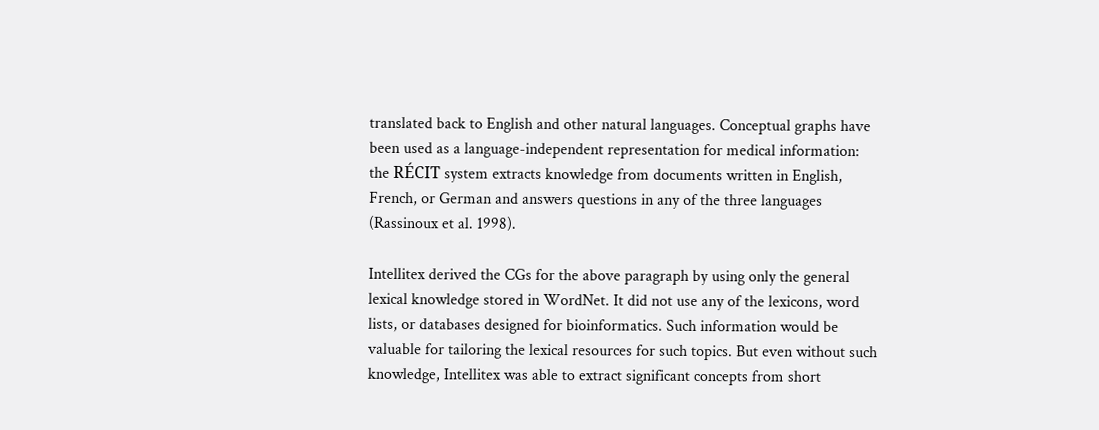translated back to English and other natural languages. Conceptual graphs have been used as a language-independent representation for medical information:  the RÉCIT system extracts knowledge from documents written in English, French, or German and answers questions in any of the three languages (Rassinoux et al. 1998).

Intellitex derived the CGs for the above paragraph by using only the general lexical knowledge stored in WordNet. It did not use any of the lexicons, word lists, or databases designed for bioinformatics. Such information would be valuable for tailoring the lexical resources for such topics. But even without such knowledge, Intellitex was able to extract significant concepts from short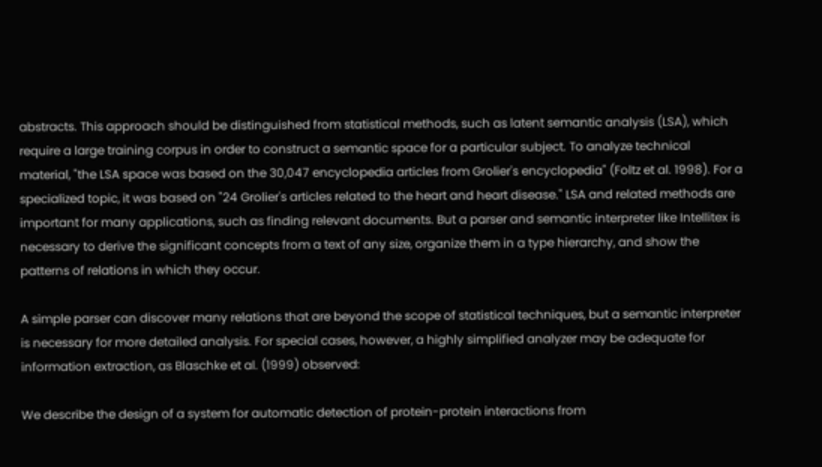abstracts. This approach should be distinguished from statistical methods, such as latent semantic analysis (LSA), which require a large training corpus in order to construct a semantic space for a particular subject. To analyze technical material, "the LSA space was based on the 30,047 encyclopedia articles from Grolier's encyclopedia" (Foltz et al. 1998). For a specialized topic, it was based on "24 Grolier's articles related to the heart and heart disease." LSA and related methods are important for many applications, such as finding relevant documents. But a parser and semantic interpreter like Intellitex is necessary to derive the significant concepts from a text of any size, organize them in a type hierarchy, and show the patterns of relations in which they occur.

A simple parser can discover many relations that are beyond the scope of statistical techniques, but a semantic interpreter is necessary for more detailed analysis. For special cases, however, a highly simplified analyzer may be adequate for information extraction, as Blaschke et al. (1999) observed:

We describe the design of a system for automatic detection of protein-protein interactions from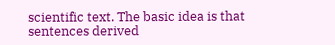scientific text. The basic idea is that sentences derived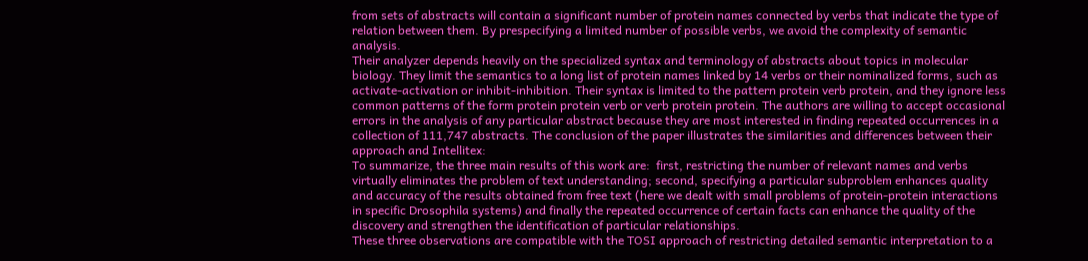from sets of abstracts will contain a significant number of protein names connected by verbs that indicate the type of relation between them. By prespecifying a limited number of possible verbs, we avoid the complexity of semantic analysis.
Their analyzer depends heavily on the specialized syntax and terminology of abstracts about topics in molecular biology. They limit the semantics to a long list of protein names linked by 14 verbs or their nominalized forms, such as activate-activation or inhibit-inhibition. Their syntax is limited to the pattern protein verb protein, and they ignore less common patterns of the form protein protein verb or verb protein protein. The authors are willing to accept occasional errors in the analysis of any particular abstract because they are most interested in finding repeated occurrences in a collection of 111,747 abstracts. The conclusion of the paper illustrates the similarities and differences between their approach and Intellitex:
To summarize, the three main results of this work are:  first, restricting the number of relevant names and verbs virtually eliminates the problem of text understanding; second, specifying a particular subproblem enhances quality and accuracy of the results obtained from free text (here we dealt with small problems of protein-protein interactions in specific Drosophila systems) and finally the repeated occurrence of certain facts can enhance the quality of the discovery and strengthen the identification of particular relationships.
These three observations are compatible with the TOSI approach of restricting detailed semantic interpretation to a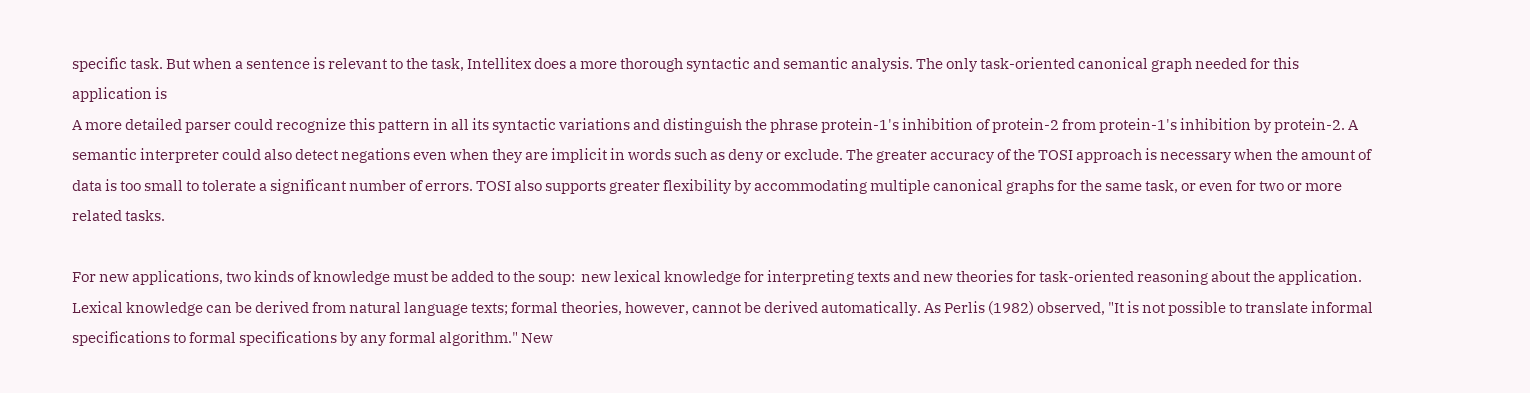specific task. But when a sentence is relevant to the task, Intellitex does a more thorough syntactic and semantic analysis. The only task-oriented canonical graph needed for this application is
A more detailed parser could recognize this pattern in all its syntactic variations and distinguish the phrase protein-1's inhibition of protein-2 from protein-1's inhibition by protein-2. A semantic interpreter could also detect negations even when they are implicit in words such as deny or exclude. The greater accuracy of the TOSI approach is necessary when the amount of data is too small to tolerate a significant number of errors. TOSI also supports greater flexibility by accommodating multiple canonical graphs for the same task, or even for two or more related tasks.

For new applications, two kinds of knowledge must be added to the soup:  new lexical knowledge for interpreting texts and new theories for task-oriented reasoning about the application. Lexical knowledge can be derived from natural language texts; formal theories, however, cannot be derived automatically. As Perlis (1982) observed, "It is not possible to translate informal specifications to formal specifications by any formal algorithm." New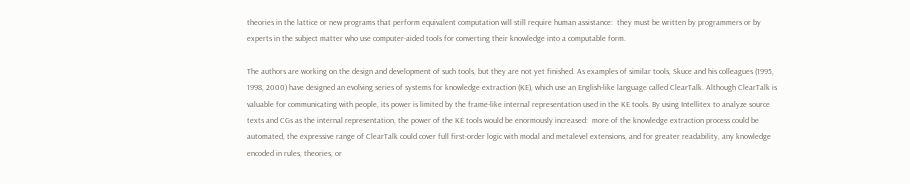theories in the lattice or new programs that perform equivalent computation will still require human assistance:  they must be written by programmers or by experts in the subject matter who use computer-aided tools for converting their knowledge into a computable form.

The authors are working on the design and development of such tools, but they are not yet finished. As examples of similar tools, Skuce and his colleagues (1995, 1998, 2000) have designed an evolving series of systems for knowledge extraction (KE), which use an English-like language called ClearTalk. Although ClearTalk is valuable for communicating with people, its power is limited by the frame-like internal representation used in the KE tools. By using Intellitex to analyze source texts and CGs as the internal representation, the power of the KE tools would be enormously increased:  more of the knowledge extraction process could be automated, the expressive range of ClearTalk could cover full first-order logic with modal and metalevel extensions, and for greater readability, any knowledge encoded in rules, theories, or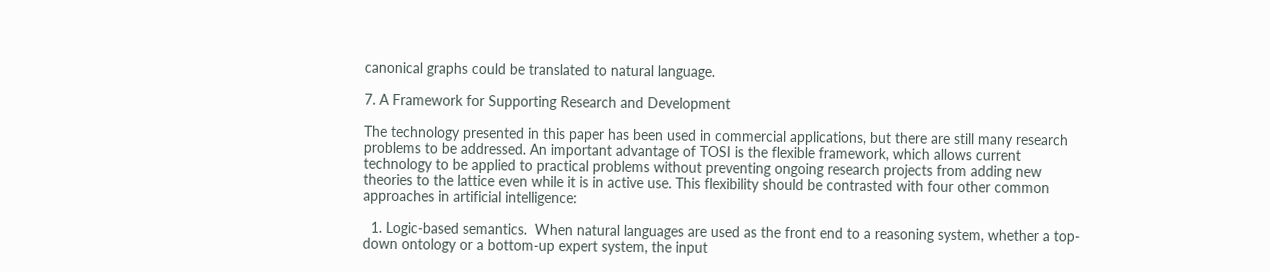canonical graphs could be translated to natural language.

7. A Framework for Supporting Research and Development

The technology presented in this paper has been used in commercial applications, but there are still many research problems to be addressed. An important advantage of TOSI is the flexible framework, which allows current technology to be applied to practical problems without preventing ongoing research projects from adding new theories to the lattice even while it is in active use. This flexibility should be contrasted with four other common approaches in artificial intelligence:

  1. Logic-based semantics.  When natural languages are used as the front end to a reasoning system, whether a top-down ontology or a bottom-up expert system, the input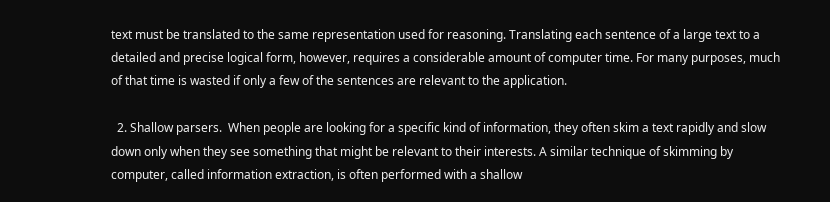text must be translated to the same representation used for reasoning. Translating each sentence of a large text to a detailed and precise logical form, however, requires a considerable amount of computer time. For many purposes, much of that time is wasted if only a few of the sentences are relevant to the application.

  2. Shallow parsers.  When people are looking for a specific kind of information, they often skim a text rapidly and slow down only when they see something that might be relevant to their interests. A similar technique of skimming by computer, called information extraction, is often performed with a shallow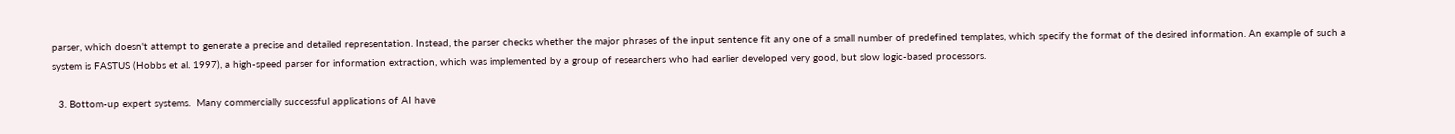parser, which doesn't attempt to generate a precise and detailed representation. Instead, the parser checks whether the major phrases of the input sentence fit any one of a small number of predefined templates, which specify the format of the desired information. An example of such a system is FASTUS (Hobbs et al. 1997), a high-speed parser for information extraction, which was implemented by a group of researchers who had earlier developed very good, but slow logic-based processors.

  3. Bottom-up expert systems.  Many commercially successful applications of AI have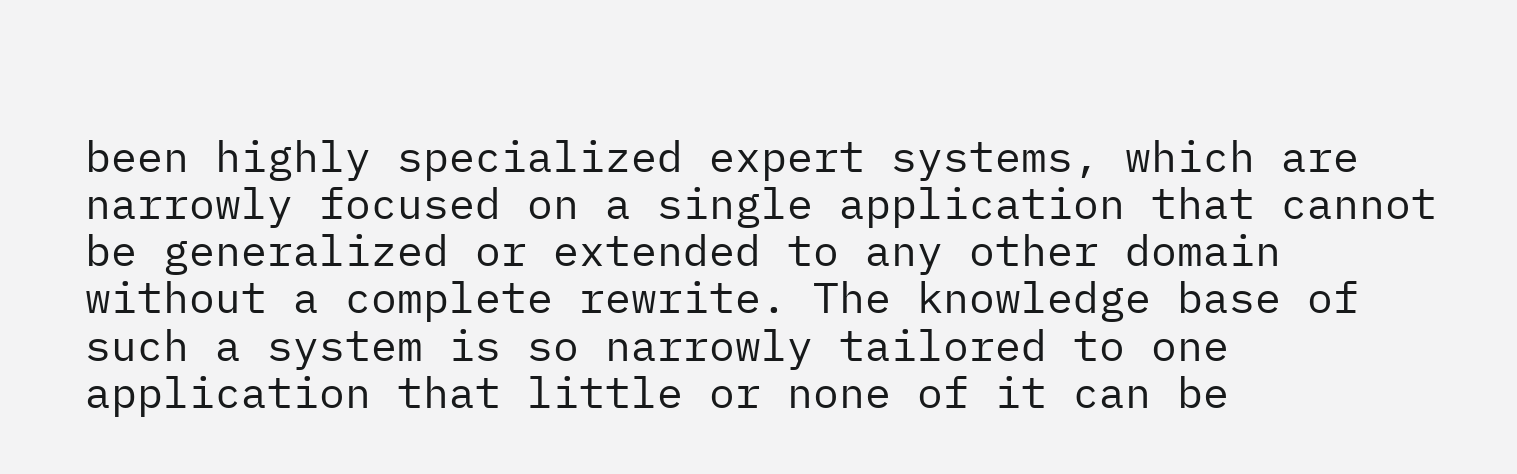been highly specialized expert systems, which are narrowly focused on a single application that cannot be generalized or extended to any other domain without a complete rewrite. The knowledge base of such a system is so narrowly tailored to one application that little or none of it can be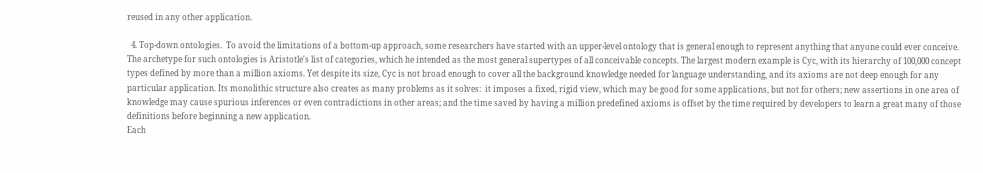reused in any other application.

  4. Top-down ontologies.  To avoid the limitations of a bottom-up approach, some researchers have started with an upper-level ontology that is general enough to represent anything that anyone could ever conceive. The archetype for such ontologies is Aristotle's list of categories, which he intended as the most general supertypes of all conceivable concepts. The largest modern example is Cyc, with its hierarchy of 100,000 concept types defined by more than a million axioms. Yet despite its size, Cyc is not broad enough to cover all the background knowledge needed for language understanding, and its axioms are not deep enough for any particular application. Its monolithic structure also creates as many problems as it solves:  it imposes a fixed, rigid view, which may be good for some applications, but not for others; new assertions in one area of knowledge may cause spurious inferences or even contradictions in other areas; and the time saved by having a million predefined axioms is offset by the time required by developers to learn a great many of those definitions before beginning a new application.
Each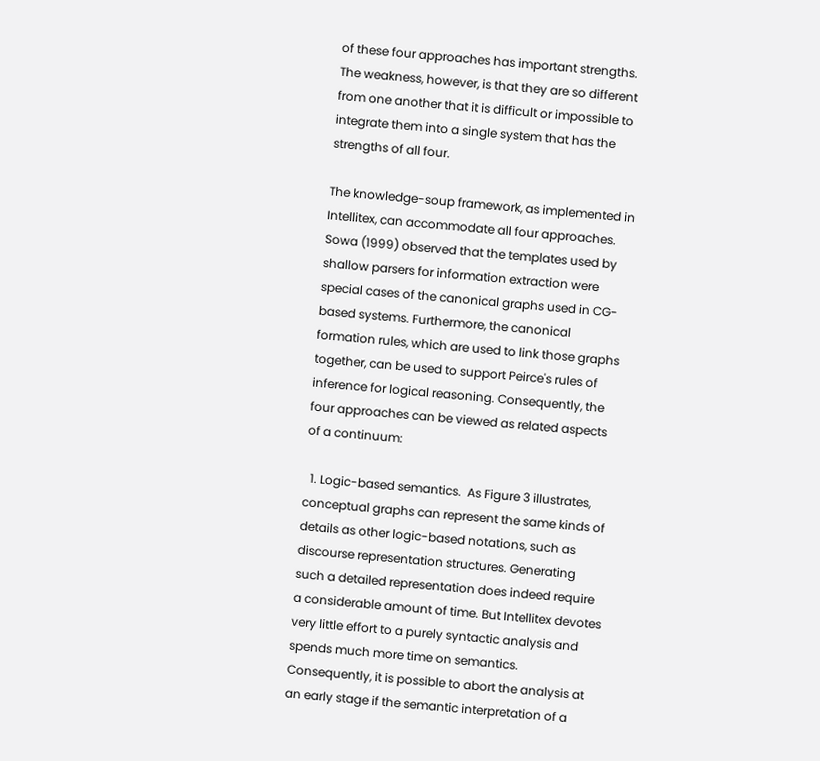of these four approaches has important strengths. The weakness, however, is that they are so different from one another that it is difficult or impossible to integrate them into a single system that has the strengths of all four.

The knowledge-soup framework, as implemented in Intellitex, can accommodate all four approaches. Sowa (1999) observed that the templates used by shallow parsers for information extraction were special cases of the canonical graphs used in CG-based systems. Furthermore, the canonical formation rules, which are used to link those graphs together, can be used to support Peirce's rules of inference for logical reasoning. Consequently, the four approaches can be viewed as related aspects of a continuum:

  1. Logic-based semantics.  As Figure 3 illustrates, conceptual graphs can represent the same kinds of details as other logic-based notations, such as discourse representation structures. Generating such a detailed representation does indeed require a considerable amount of time. But Intellitex devotes very little effort to a purely syntactic analysis and spends much more time on semantics. Consequently, it is possible to abort the analysis at an early stage if the semantic interpretation of a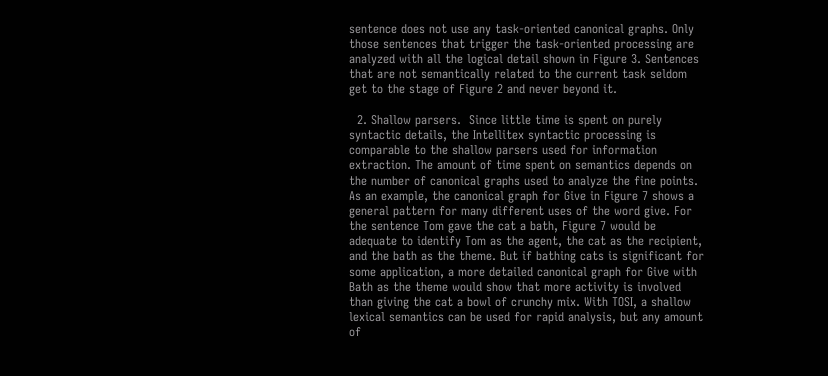sentence does not use any task-oriented canonical graphs. Only those sentences that trigger the task-oriented processing are analyzed with all the logical detail shown in Figure 3. Sentences that are not semantically related to the current task seldom get to the stage of Figure 2 and never beyond it.

  2. Shallow parsers.  Since little time is spent on purely syntactic details, the Intellitex syntactic processing is comparable to the shallow parsers used for information extraction. The amount of time spent on semantics depends on the number of canonical graphs used to analyze the fine points. As an example, the canonical graph for Give in Figure 7 shows a general pattern for many different uses of the word give. For the sentence Tom gave the cat a bath, Figure 7 would be adequate to identify Tom as the agent, the cat as the recipient, and the bath as the theme. But if bathing cats is significant for some application, a more detailed canonical graph for Give with Bath as the theme would show that more activity is involved than giving the cat a bowl of crunchy mix. With TOSI, a shallow lexical semantics can be used for rapid analysis, but any amount of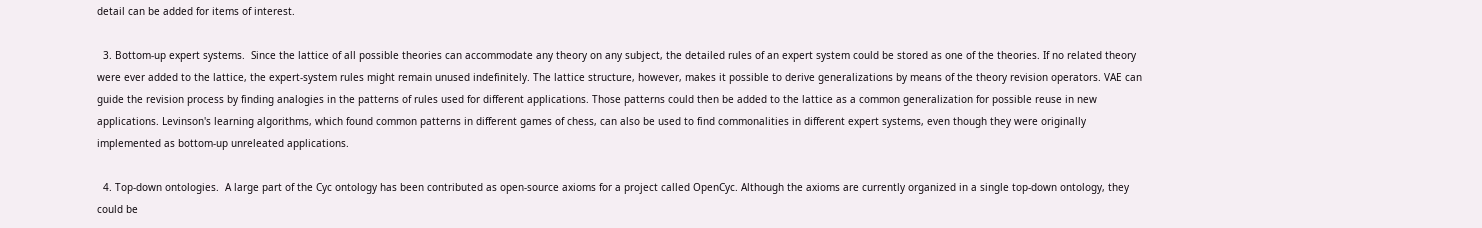detail can be added for items of interest.

  3. Bottom-up expert systems.  Since the lattice of all possible theories can accommodate any theory on any subject, the detailed rules of an expert system could be stored as one of the theories. If no related theory were ever added to the lattice, the expert-system rules might remain unused indefinitely. The lattice structure, however, makes it possible to derive generalizations by means of the theory revision operators. VAE can guide the revision process by finding analogies in the patterns of rules used for different applications. Those patterns could then be added to the lattice as a common generalization for possible reuse in new applications. Levinson's learning algorithms, which found common patterns in different games of chess, can also be used to find commonalities in different expert systems, even though they were originally implemented as bottom-up unreleated applications.

  4. Top-down ontologies.  A large part of the Cyc ontology has been contributed as open-source axioms for a project called OpenCyc. Although the axioms are currently organized in a single top-down ontology, they could be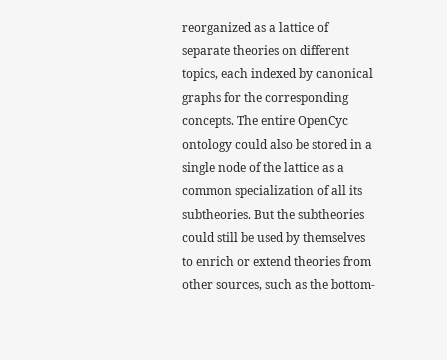reorganized as a lattice of separate theories on different topics, each indexed by canonical graphs for the corresponding concepts. The entire OpenCyc ontology could also be stored in a single node of the lattice as a common specialization of all its subtheories. But the subtheories could still be used by themselves to enrich or extend theories from other sources, such as the bottom-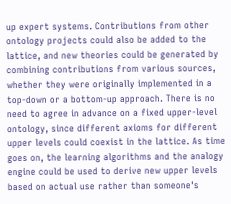up expert systems. Contributions from other ontology projects could also be added to the lattice, and new theories could be generated by combining contributions from various sources, whether they were originally implemented in a top-down or a bottom-up approach. There is no need to agree in advance on a fixed upper-level ontology, since different axioms for different upper levels could coexist in the lattice. As time goes on, the learning algorithms and the analogy engine could be used to derive new upper levels based on actual use rather than someone's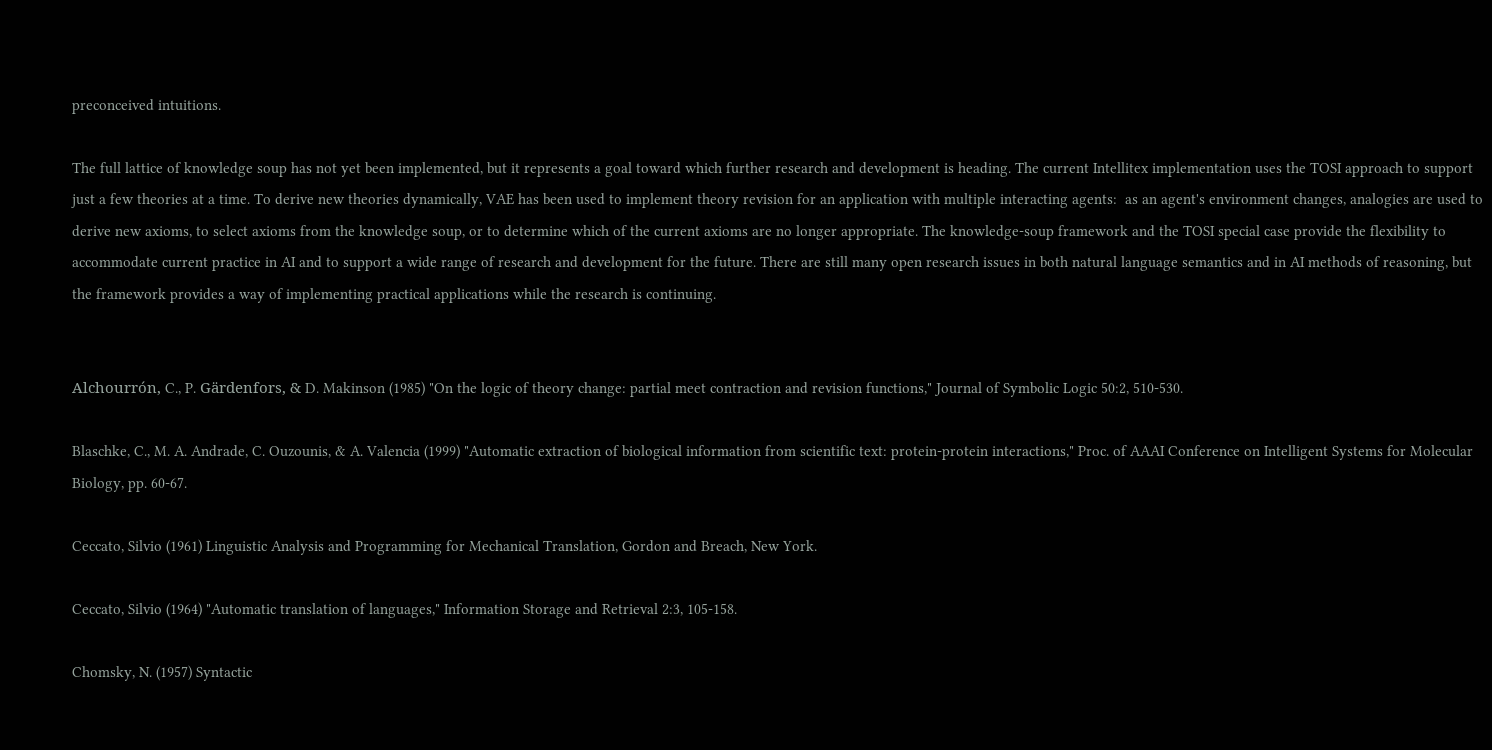preconceived intuitions.

The full lattice of knowledge soup has not yet been implemented, but it represents a goal toward which further research and development is heading. The current Intellitex implementation uses the TOSI approach to support just a few theories at a time. To derive new theories dynamically, VAE has been used to implement theory revision for an application with multiple interacting agents:  as an agent's environment changes, analogies are used to derive new axioms, to select axioms from the knowledge soup, or to determine which of the current axioms are no longer appropriate. The knowledge-soup framework and the TOSI special case provide the flexibility to accommodate current practice in AI and to support a wide range of research and development for the future. There are still many open research issues in both natural language semantics and in AI methods of reasoning, but the framework provides a way of implementing practical applications while the research is continuing.


Alchourrón, C., P. Gärdenfors, & D. Makinson (1985) "On the logic of theory change: partial meet contraction and revision functions," Journal of Symbolic Logic 50:2, 510-530.

Blaschke, C., M. A. Andrade, C. Ouzounis, & A. Valencia (1999) "Automatic extraction of biological information from scientific text: protein-protein interactions," Proc. of AAAI Conference on Intelligent Systems for Molecular Biology, pp. 60-67.

Ceccato, Silvio (1961) Linguistic Analysis and Programming for Mechanical Translation, Gordon and Breach, New York.

Ceccato, Silvio (1964) "Automatic translation of languages," Information Storage and Retrieval 2:3, 105-158.

Chomsky, N. (1957) Syntactic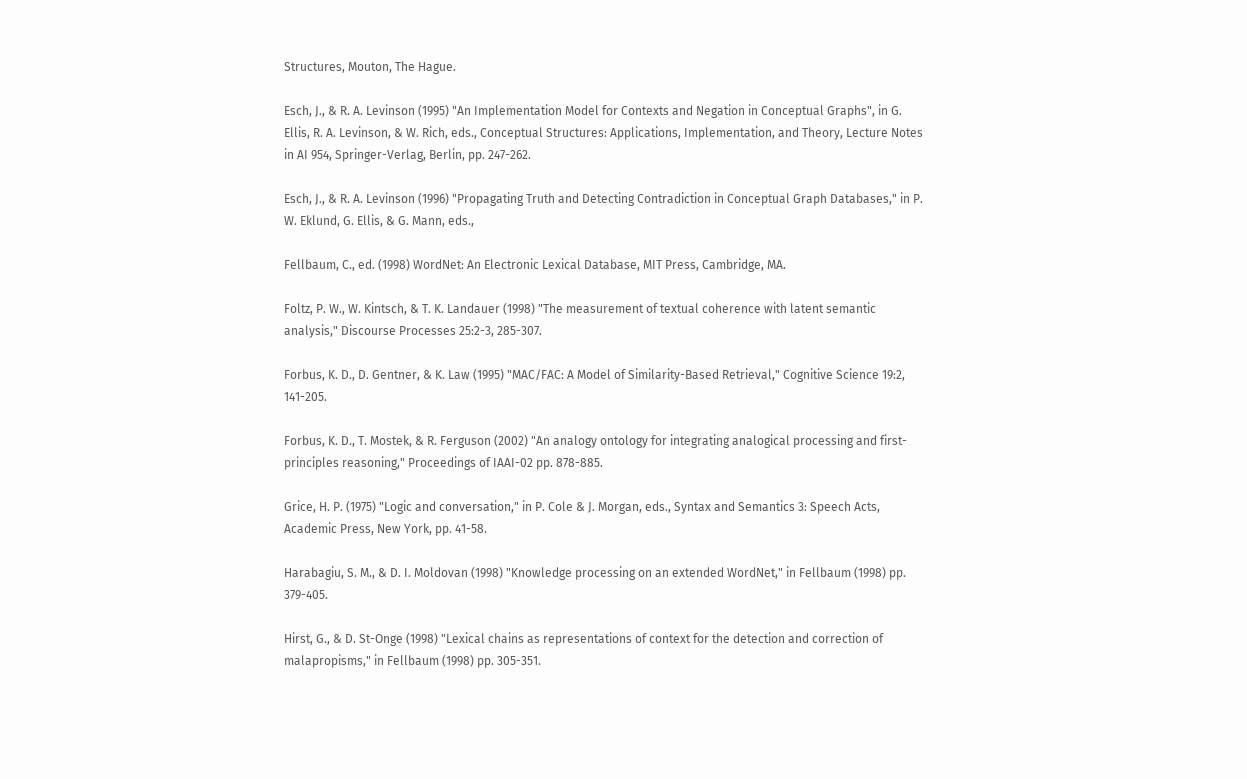Structures, Mouton, The Hague.

Esch, J., & R. A. Levinson (1995) "An Implementation Model for Contexts and Negation in Conceptual Graphs", in G. Ellis, R. A. Levinson, & W. Rich, eds., Conceptual Structures: Applications, Implementation, and Theory, Lecture Notes in AI 954, Springer-Verlag, Berlin, pp. 247-262.

Esch, J., & R. A. Levinson (1996) "Propagating Truth and Detecting Contradiction in Conceptual Graph Databases," in P. W. Eklund, G. Ellis, & G. Mann, eds.,

Fellbaum, C., ed. (1998) WordNet: An Electronic Lexical Database, MIT Press, Cambridge, MA.

Foltz, P. W., W. Kintsch, & T. K. Landauer (1998) "The measurement of textual coherence with latent semantic analysis," Discourse Processes 25:2-3, 285-307.

Forbus, K. D., D. Gentner, & K. Law (1995) "MAC/FAC: A Model of Similarity-Based Retrieval," Cognitive Science 19:2, 141-205.

Forbus, K. D., T. Mostek, & R. Ferguson (2002) "An analogy ontology for integrating analogical processing and first-principles reasoning," Proceedings of IAAI-02 pp. 878-885.

Grice, H. P. (1975) "Logic and conversation," in P. Cole & J. Morgan, eds., Syntax and Semantics 3: Speech Acts, Academic Press, New York, pp. 41-58.

Harabagiu, S. M., & D. I. Moldovan (1998) "Knowledge processing on an extended WordNet," in Fellbaum (1998) pp. 379-405.

Hirst, G., & D. St-Onge (1998) "Lexical chains as representations of context for the detection and correction of malapropisms," in Fellbaum (1998) pp. 305-351.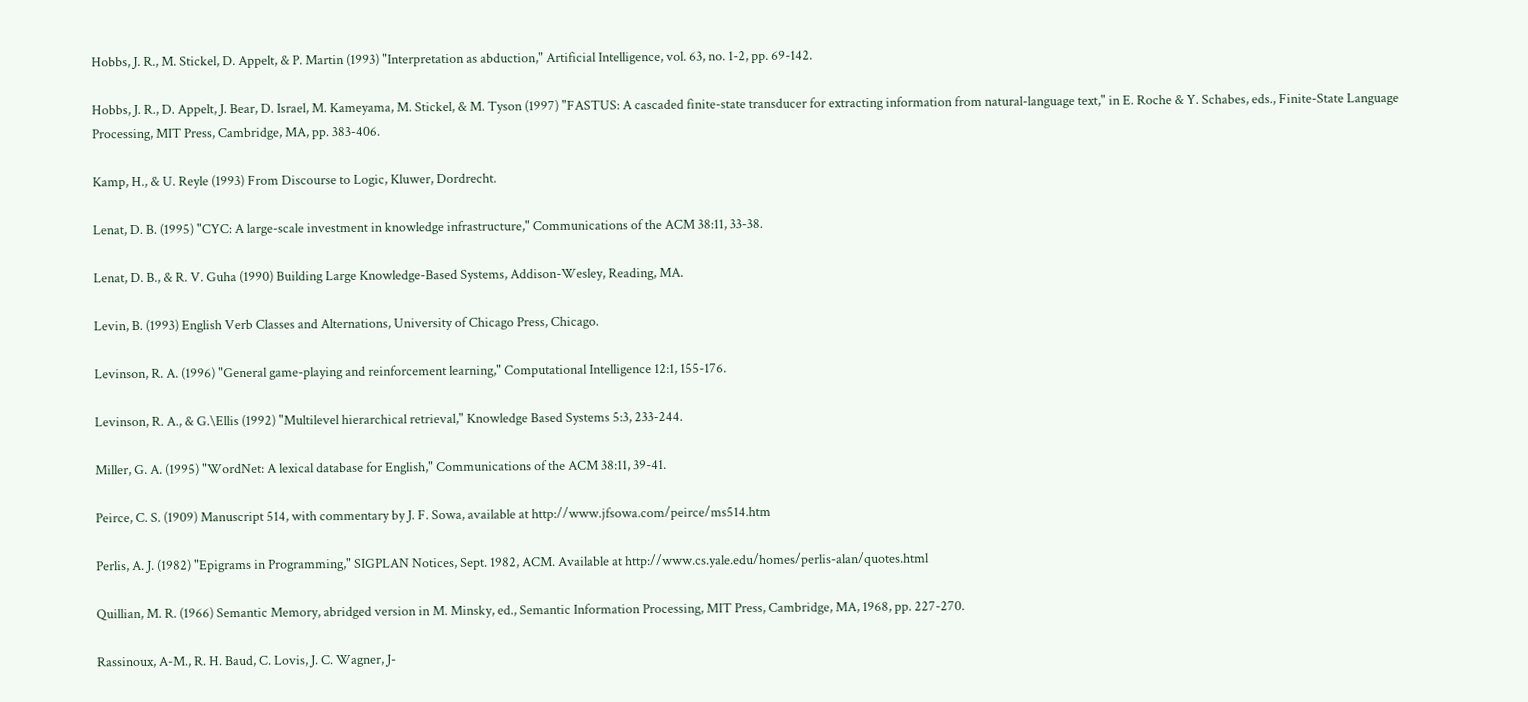Hobbs, J. R., M. Stickel, D. Appelt, & P. Martin (1993) "Interpretation as abduction," Artificial Intelligence, vol. 63, no. 1-2, pp. 69-142.

Hobbs, J. R., D. Appelt, J. Bear, D. Israel, M. Kameyama, M. Stickel, & M. Tyson (1997) "FASTUS: A cascaded finite-state transducer for extracting information from natural-language text," in E. Roche & Y. Schabes, eds., Finite-State Language Processing, MIT Press, Cambridge, MA, pp. 383-406.

Kamp, H., & U. Reyle (1993) From Discourse to Logic, Kluwer, Dordrecht.

Lenat, D. B. (1995) "CYC: A large-scale investment in knowledge infrastructure," Communications of the ACM 38:11, 33-38.

Lenat, D. B., & R. V. Guha (1990) Building Large Knowledge-Based Systems, Addison-Wesley, Reading, MA.

Levin, B. (1993) English Verb Classes and Alternations, University of Chicago Press, Chicago.

Levinson, R. A. (1996) "General game-playing and reinforcement learning," Computational Intelligence 12:1, 155-176.

Levinson, R. A., & G.\Ellis (1992) "Multilevel hierarchical retrieval," Knowledge Based Systems 5:3, 233-244.

Miller, G. A. (1995) "WordNet: A lexical database for English," Communications of the ACM 38:11, 39-41.

Peirce, C. S. (1909) Manuscript 514, with commentary by J. F. Sowa, available at http://www.jfsowa.com/peirce/ms514.htm

Perlis, A. J. (1982) "Epigrams in Programming," SIGPLAN Notices, Sept. 1982, ACM. Available at http://www.cs.yale.edu/homes/perlis-alan/quotes.html

Quillian, M. R. (1966) Semantic Memory, abridged version in M. Minsky, ed., Semantic Information Processing, MIT Press, Cambridge, MA, 1968, pp. 227-270.

Rassinoux, A-M., R. H. Baud, C. Lovis, J. C. Wagner, J-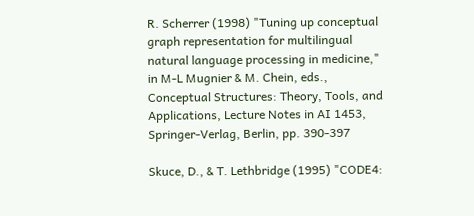R. Scherrer (1998) "Tuning up conceptual graph representation for multilingual natural language processing in medicine," in M-L Mugnier & M. Chein, eds., Conceptual Structures: Theory, Tools, and Applications, Lecture Notes in AI 1453, Springer-Verlag, Berlin, pp. 390-397

Skuce, D., & T. Lethbridge (1995) "CODE4: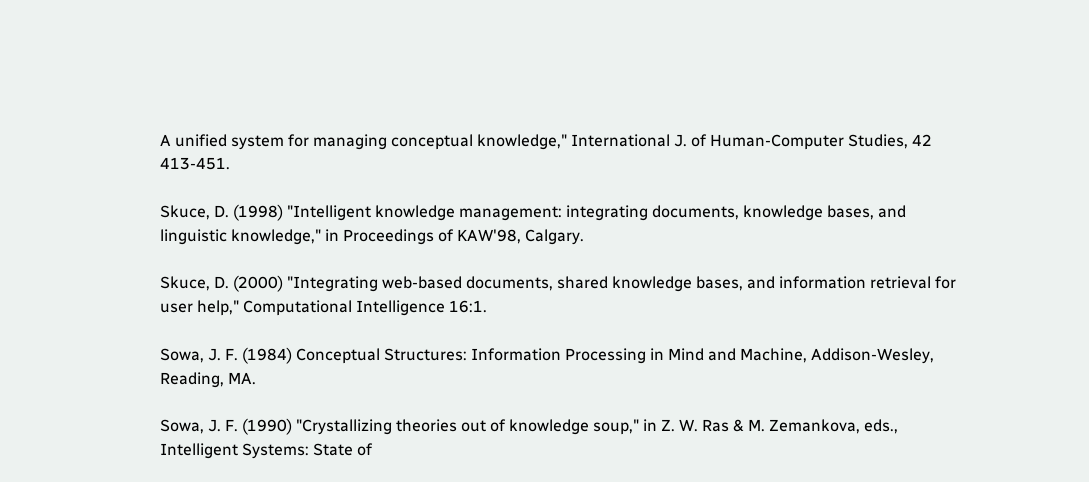A unified system for managing conceptual knowledge," International J. of Human-Computer Studies, 42 413-451.

Skuce, D. (1998) "Intelligent knowledge management: integrating documents, knowledge bases, and linguistic knowledge," in Proceedings of KAW'98, Calgary.

Skuce, D. (2000) "Integrating web-based documents, shared knowledge bases, and information retrieval for user help," Computational Intelligence 16:1.

Sowa, J. F. (1984) Conceptual Structures: Information Processing in Mind and Machine, Addison-Wesley, Reading, MA.

Sowa, J. F. (1990) "Crystallizing theories out of knowledge soup," in Z. W. Ras & M. Zemankova, eds., Intelligent Systems: State of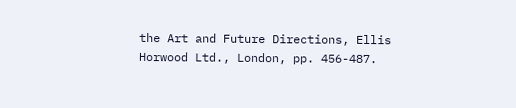the Art and Future Directions, Ellis Horwood Ltd., London, pp. 456-487.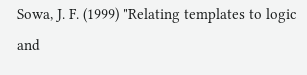Sowa, J. F. (1999) "Relating templates to logic and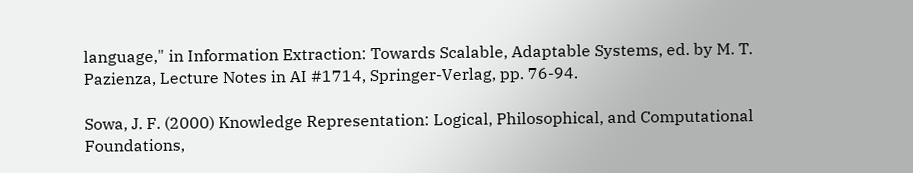language," in Information Extraction: Towards Scalable, Adaptable Systems, ed. by M. T. Pazienza, Lecture Notes in AI #1714, Springer-Verlag, pp. 76-94.

Sowa, J. F. (2000) Knowledge Representation: Logical, Philosophical, and Computational Foundations,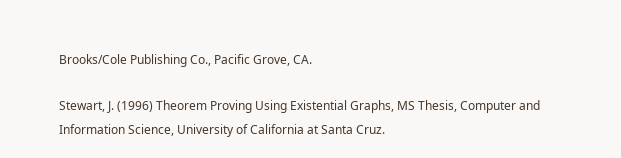Brooks/Cole Publishing Co., Pacific Grove, CA.

Stewart, J. (1996) Theorem Proving Using Existential Graphs, MS Thesis, Computer and Information Science, University of California at Santa Cruz.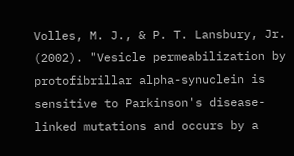Volles, M. J., & P. T. Lansbury, Jr. (2002). "Vesicle permeabilization by protofibrillar alpha-synuclein is sensitive to Parkinson's disease-linked mutations and occurs by a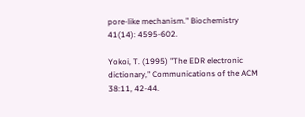pore-like mechanism." Biochemistry 41(14): 4595-602.

Yokoi, T. (1995) "The EDR electronic dictionary," Communications of the ACM 38:11, 42-44.